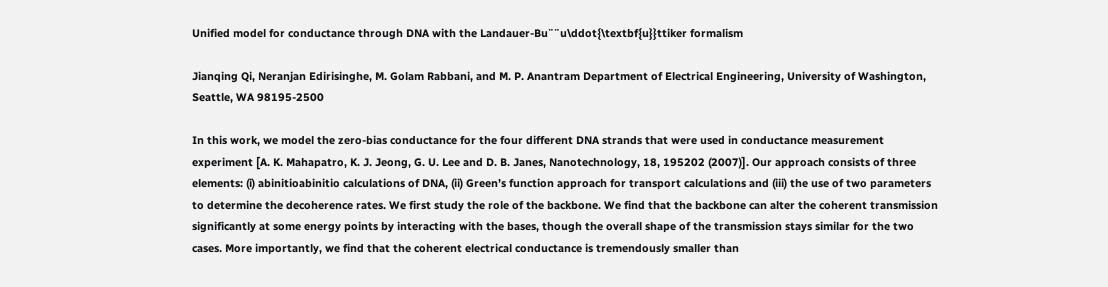Unified model for conductance through DNA with the Landauer-Bu¨¨u\ddot{\textbf{u}}ttiker formalism

Jianqing Qi, Neranjan Edirisinghe, M. Golam Rabbani, and M. P. Anantram Department of Electrical Engineering, University of Washington, Seattle, WA 98195-2500

In this work, we model the zero-bias conductance for the four different DNA strands that were used in conductance measurement experiment [A. K. Mahapatro, K. J. Jeong, G. U. Lee and D. B. Janes, Nanotechnology, 18, 195202 (2007)]. Our approach consists of three elements: (i) abinitioabinitio calculations of DNA, (ii) Green’s function approach for transport calculations and (iii) the use of two parameters to determine the decoherence rates. We first study the role of the backbone. We find that the backbone can alter the coherent transmission significantly at some energy points by interacting with the bases, though the overall shape of the transmission stays similar for the two cases. More importantly, we find that the coherent electrical conductance is tremendously smaller than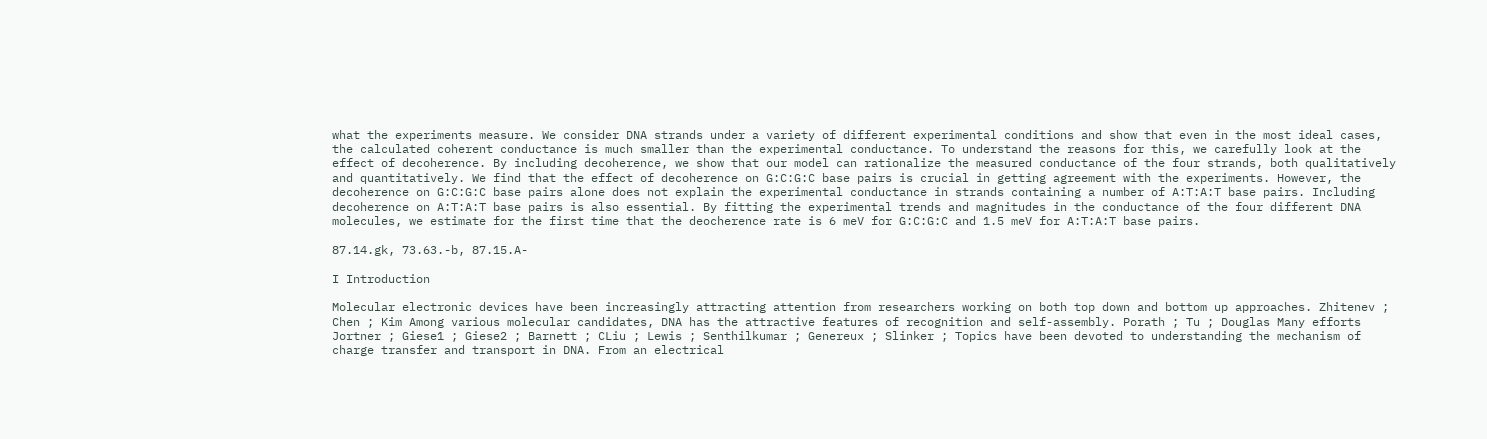what the experiments measure. We consider DNA strands under a variety of different experimental conditions and show that even in the most ideal cases, the calculated coherent conductance is much smaller than the experimental conductance. To understand the reasons for this, we carefully look at the effect of decoherence. By including decoherence, we show that our model can rationalize the measured conductance of the four strands, both qualitatively and quantitatively. We find that the effect of decoherence on G:C:G:C base pairs is crucial in getting agreement with the experiments. However, the decoherence on G:C:G:C base pairs alone does not explain the experimental conductance in strands containing a number of A:T:A:T base pairs. Including decoherence on A:T:A:T base pairs is also essential. By fitting the experimental trends and magnitudes in the conductance of the four different DNA molecules, we estimate for the first time that the deocherence rate is 6 meV for G:C:G:C and 1.5 meV for A:T:A:T base pairs.

87.14.gk, 73.63.-b, 87.15.A-

I Introduction

Molecular electronic devices have been increasingly attracting attention from researchers working on both top down and bottom up approaches. Zhitenev ; Chen ; Kim Among various molecular candidates, DNA has the attractive features of recognition and self-assembly. Porath ; Tu ; Douglas Many efforts Jortner ; Giese1 ; Giese2 ; Barnett ; CLiu ; Lewis ; Senthilkumar ; Genereux ; Slinker ; Topics have been devoted to understanding the mechanism of charge transfer and transport in DNA. From an electrical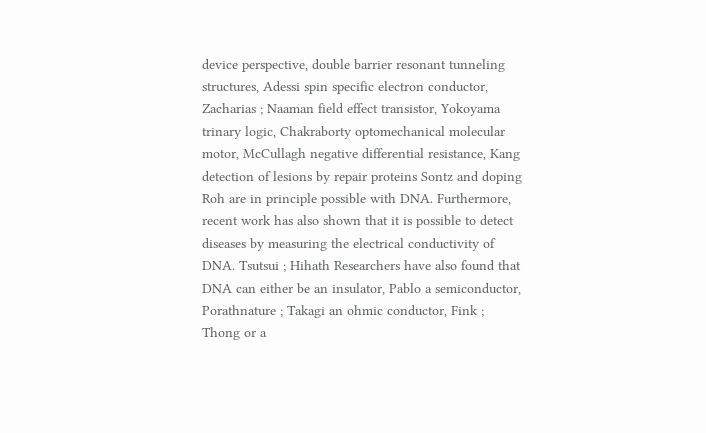device perspective, double barrier resonant tunneling structures, Adessi spin specific electron conductor, Zacharias ; Naaman field effect transistor, Yokoyama trinary logic, Chakraborty optomechanical molecular motor, McCullagh negative differential resistance, Kang detection of lesions by repair proteins Sontz and doping Roh are in principle possible with DNA. Furthermore, recent work has also shown that it is possible to detect diseases by measuring the electrical conductivity of DNA. Tsutsui ; Hihath Researchers have also found that DNA can either be an insulator, Pablo a semiconductor, Porathnature ; Takagi an ohmic conductor, Fink ; Thong or a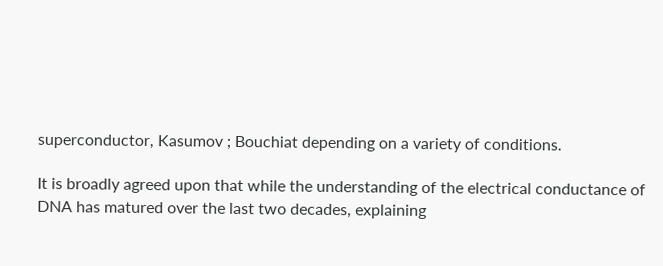superconductor, Kasumov ; Bouchiat depending on a variety of conditions.

It is broadly agreed upon that while the understanding of the electrical conductance of DNA has matured over the last two decades, explaining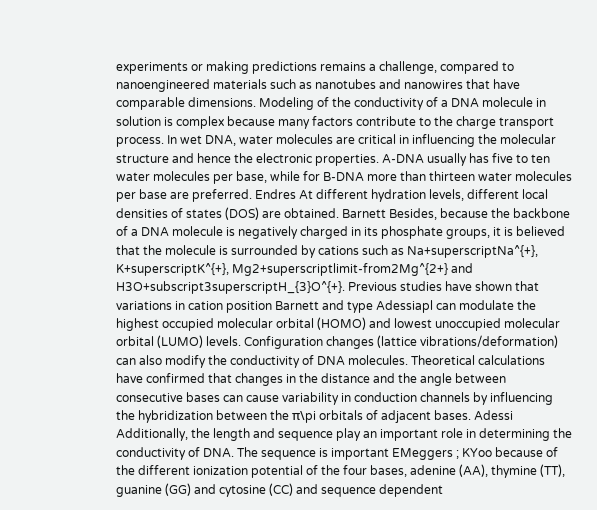experiments or making predictions remains a challenge, compared to nanoengineered materials such as nanotubes and nanowires that have comparable dimensions. Modeling of the conductivity of a DNA molecule in solution is complex because many factors contribute to the charge transport process. In wet DNA, water molecules are critical in influencing the molecular structure and hence the electronic properties. A-DNA usually has five to ten water molecules per base, while for B-DNA more than thirteen water molecules per base are preferred. Endres At different hydration levels, different local densities of states (DOS) are obtained. Barnett Besides, because the backbone of a DNA molecule is negatively charged in its phosphate groups, it is believed that the molecule is surrounded by cations such as Na+superscriptNa^{+}, K+superscriptK^{+}, Mg2+superscriptlimit-from2Mg^{2+} and H3O+subscript3superscriptH_{3}O^{+}. Previous studies have shown that variations in cation position Barnett and type Adessiapl can modulate the highest occupied molecular orbital (HOMO) and lowest unoccupied molecular orbital (LUMO) levels. Configuration changes (lattice vibrations/deformation) can also modify the conductivity of DNA molecules. Theoretical calculations have confirmed that changes in the distance and the angle between consecutive bases can cause variability in conduction channels by influencing the hybridization between the π\pi orbitals of adjacent bases. Adessi Additionally, the length and sequence play an important role in determining the conductivity of DNA. The sequence is important EMeggers ; KYoo because of the different ionization potential of the four bases, adenine (AA), thymine (TT), guanine (GG) and cytosine (CC) and sequence dependent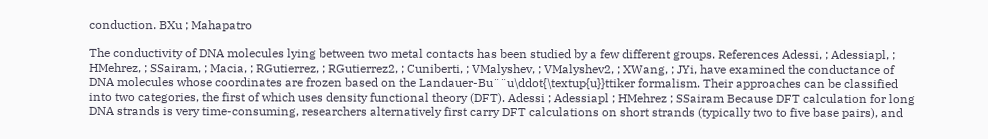conduction. BXu ; Mahapatro

The conductivity of DNA molecules lying between two metal contacts has been studied by a few different groups. References Adessi, ; Adessiapl, ; HMehrez, ; SSairam, ; Macia, ; RGutierrez, ; RGutierrez2, ; Cuniberti, ; VMalyshev, ; VMalyshev2, ; XWang, ; JYi, have examined the conductance of DNA molecules whose coordinates are frozen based on the Landauer-Bu¨¨u\ddot{\textup{u}}ttiker formalism. Their approaches can be classified into two categories, the first of which uses density functional theory (DFT). Adessi ; Adessiapl ; HMehrez ; SSairam Because DFT calculation for long DNA strands is very time-consuming, researchers alternatively first carry DFT calculations on short strands (typically two to five base pairs), and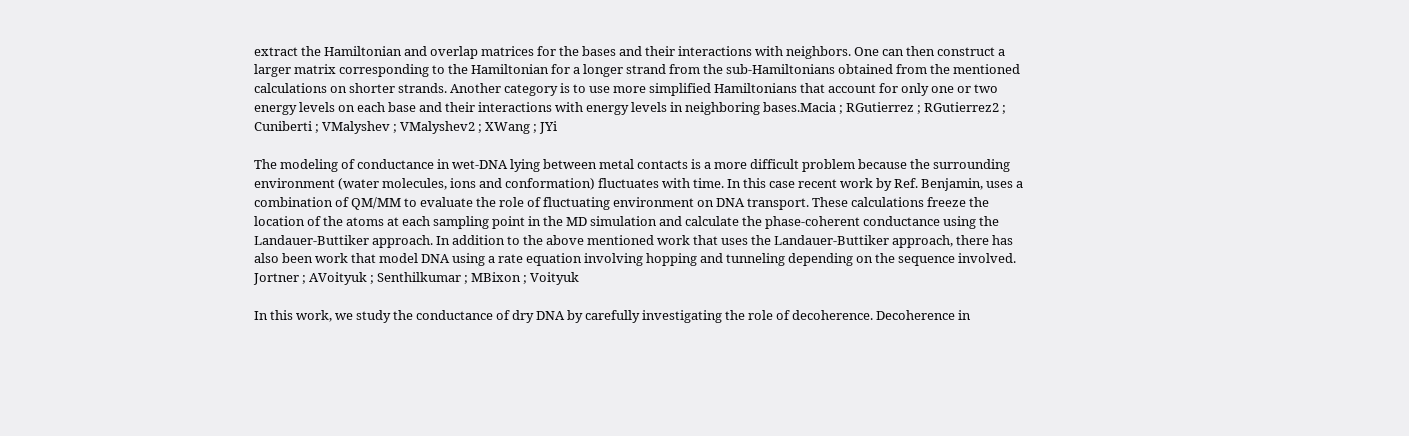extract the Hamiltonian and overlap matrices for the bases and their interactions with neighbors. One can then construct a larger matrix corresponding to the Hamiltonian for a longer strand from the sub-Hamiltonians obtained from the mentioned calculations on shorter strands. Another category is to use more simplified Hamiltonians that account for only one or two energy levels on each base and their interactions with energy levels in neighboring bases.Macia ; RGutierrez ; RGutierrez2 ; Cuniberti ; VMalyshev ; VMalyshev2 ; XWang ; JYi

The modeling of conductance in wet-DNA lying between metal contacts is a more difficult problem because the surrounding environment (water molecules, ions and conformation) fluctuates with time. In this case recent work by Ref. Benjamin, uses a combination of QM/MM to evaluate the role of fluctuating environment on DNA transport. These calculations freeze the location of the atoms at each sampling point in the MD simulation and calculate the phase-coherent conductance using the Landauer-Buttiker approach. In addition to the above mentioned work that uses the Landauer-Buttiker approach, there has also been work that model DNA using a rate equation involving hopping and tunneling depending on the sequence involved. Jortner ; AVoityuk ; Senthilkumar ; MBixon ; Voityuk

In this work, we study the conductance of dry DNA by carefully investigating the role of decoherence. Decoherence in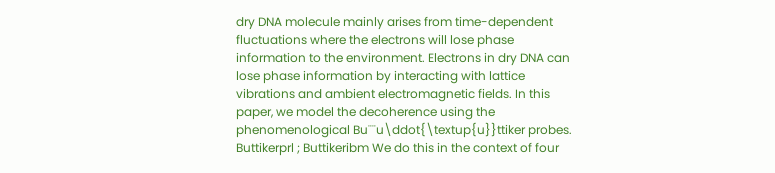dry DNA molecule mainly arises from time-dependent fluctuations where the electrons will lose phase information to the environment. Electrons in dry DNA can lose phase information by interacting with lattice vibrations and ambient electromagnetic fields. In this paper, we model the decoherence using the phenomenological Bu¨¨u\ddot{\textup{u}}ttiker probes. Buttikerprl ; Buttikeribm We do this in the context of four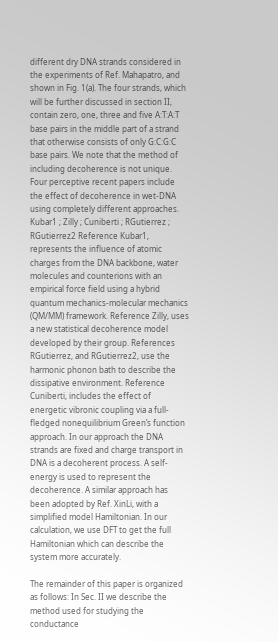different dry DNA strands considered in the experiments of Ref. Mahapatro, and shown in Fig. 1(a). The four strands, which will be further discussed in section II, contain zero, one, three and five A:T:A:T base pairs in the middle part of a strand that otherwise consists of only G:C:G:C base pairs. We note that the method of including decoherence is not unique. Four perceptive recent papers include the effect of decoherence in wet-DNA using completely different approaches. Kubar1 ; Zilly ; Cuniberti ; RGutierrez ; RGutierrez2 Reference Kubar1, represents the influence of atomic charges from the DNA backbone, water molecules and counterions with an empirical force field using a hybrid quantum mechanics-molecular mechanics (QM/MM) framework. Reference Zilly, uses a new statistical decoherence model developed by their group. References RGutierrez, and RGutierrez2, use the harmonic phonon bath to describe the dissipative environment. Reference Cuniberti, includes the effect of energetic vibronic coupling via a full-fledged nonequilibrium Green’s function approach. In our approach the DNA strands are fixed and charge transport in DNA is a decoherent process. A self-energy is used to represent the decoherence. A similar approach has been adopted by Ref. XinLi, with a simplified model Hamiltonian. In our calculation, we use DFT to get the full Hamiltonian which can describe the system more accurately.

The remainder of this paper is organized as follows: In Sec. II we describe the method used for studying the conductance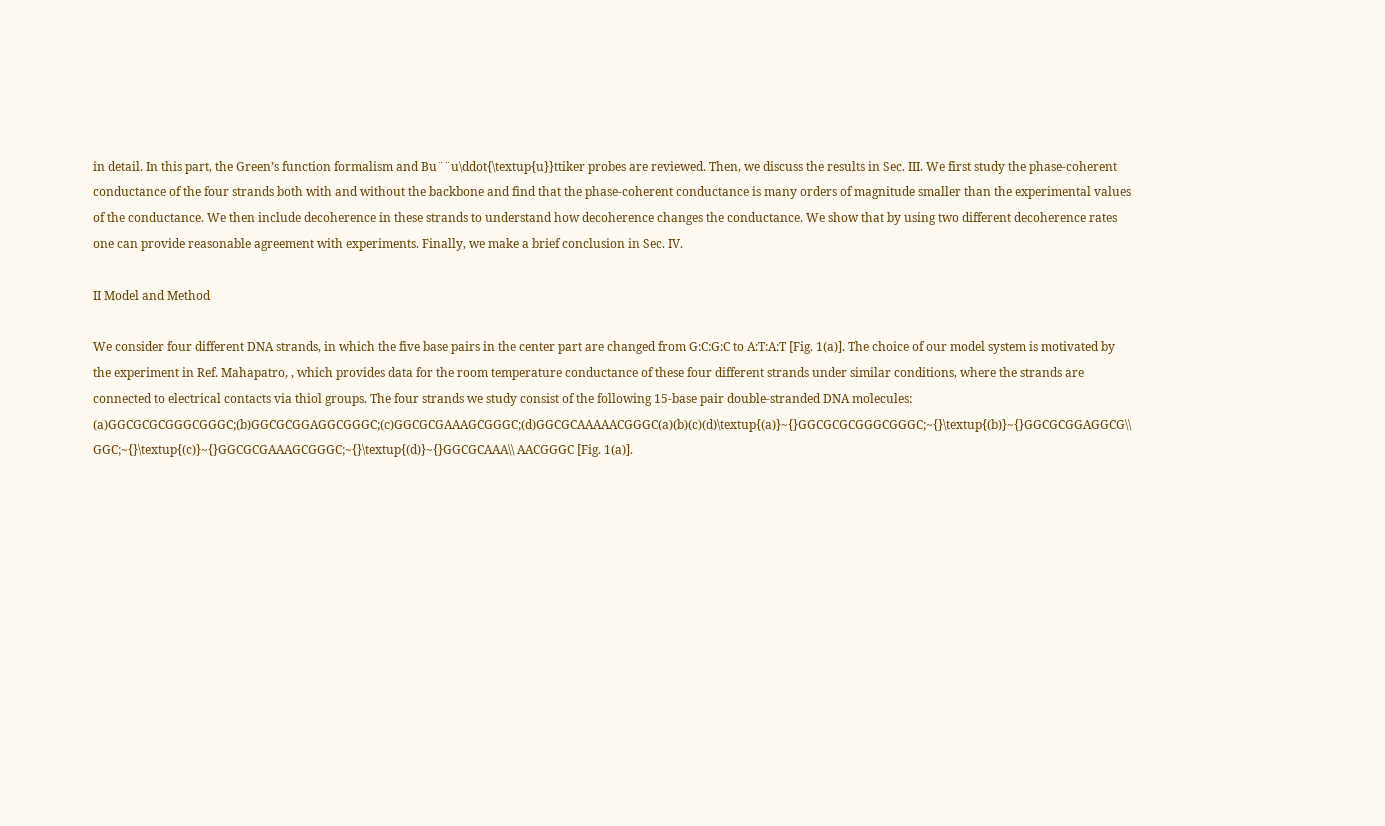in detail. In this part, the Green’s function formalism and Bu¨¨u\ddot{\textup{u}}ttiker probes are reviewed. Then, we discuss the results in Sec. III. We first study the phase-coherent conductance of the four strands both with and without the backbone and find that the phase-coherent conductance is many orders of magnitude smaller than the experimental values of the conductance. We then include decoherence in these strands to understand how decoherence changes the conductance. We show that by using two different decoherence rates one can provide reasonable agreement with experiments. Finally, we make a brief conclusion in Sec. IV.

II Model and Method

We consider four different DNA strands, in which the five base pairs in the center part are changed from G:C:G:C to A:T:A:T [Fig. 1(a)]. The choice of our model system is motivated by the experiment in Ref. Mahapatro, , which provides data for the room temperature conductance of these four different strands under similar conditions, where the strands are connected to electrical contacts via thiol groups. The four strands we study consist of the following 15-base pair double-stranded DNA molecules: (a)GGCGCGCGGGCGGGC;(b)GGCGCGGAGGCGGGC;(c)GGCGCGAAAGCGGGC;(d)GGCGCAAAAACGGGC(a)(b)(c)(d)\textup{(a)}~{}GGCGCGCGGGCGGGC;~{}\textup{(b)}~{}GGCGCGGAGGCG\\ GGC;~{}\textup{(c)}~{}GGCGCGAAAGCGGGC;~{}\textup{(d)}~{}GGCGCAAA\\ AACGGGC [Fig. 1(a)].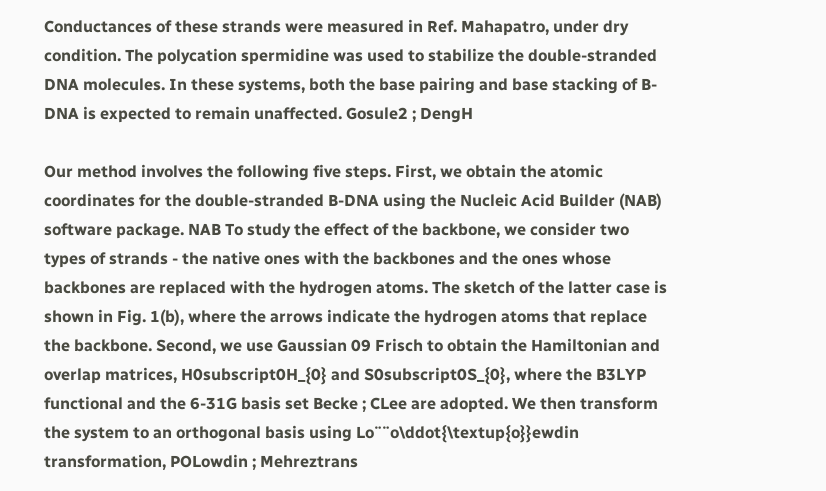Conductances of these strands were measured in Ref. Mahapatro, under dry condition. The polycation spermidine was used to stabilize the double-stranded DNA molecules. In these systems, both the base pairing and base stacking of B-DNA is expected to remain unaffected. Gosule2 ; DengH

Our method involves the following five steps. First, we obtain the atomic coordinates for the double-stranded B-DNA using the Nucleic Acid Builder (NAB) software package. NAB To study the effect of the backbone, we consider two types of strands - the native ones with the backbones and the ones whose backbones are replaced with the hydrogen atoms. The sketch of the latter case is shown in Fig. 1(b), where the arrows indicate the hydrogen atoms that replace the backbone. Second, we use Gaussian 09 Frisch to obtain the Hamiltonian and overlap matrices, H0subscript0H_{0} and S0subscript0S_{0}, where the B3LYP functional and the 6-31G basis set Becke ; CLee are adopted. We then transform the system to an orthogonal basis using Lo¨¨o\ddot{\textup{o}}ewdin transformation, POLowdin ; Mehreztrans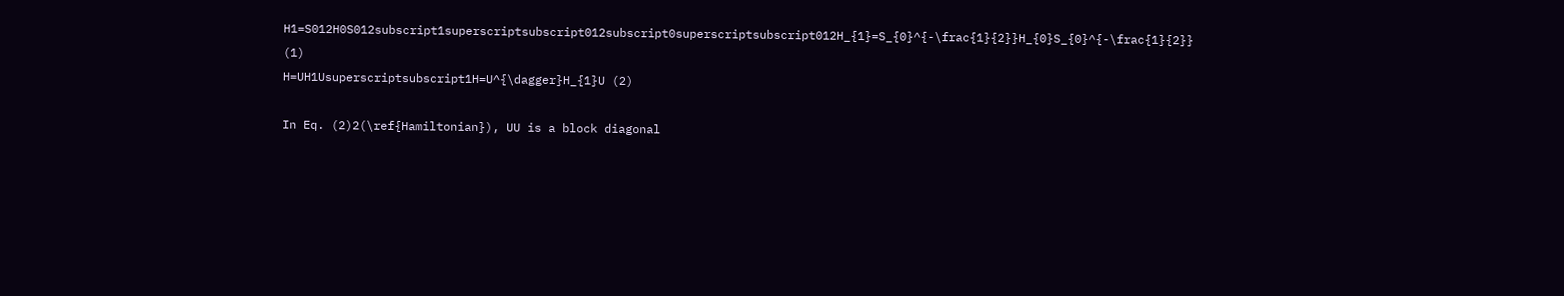H1=S012H0S012subscript1superscriptsubscript012subscript0superscriptsubscript012H_{1}=S_{0}^{-\frac{1}{2}}H_{0}S_{0}^{-\frac{1}{2}} (1)
H=UH1Usuperscriptsubscript1H=U^{\dagger}H_{1}U (2)

In Eq. (2)2(\ref{Hamiltonian}), UU is a block diagonal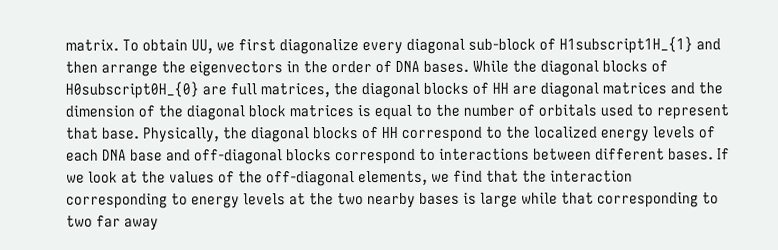matrix. To obtain UU, we first diagonalize every diagonal sub-block of H1subscript1H_{1} and then arrange the eigenvectors in the order of DNA bases. While the diagonal blocks of H0subscript0H_{0} are full matrices, the diagonal blocks of HH are diagonal matrices and the dimension of the diagonal block matrices is equal to the number of orbitals used to represent that base. Physically, the diagonal blocks of HH correspond to the localized energy levels of each DNA base and off-diagonal blocks correspond to interactions between different bases. If we look at the values of the off-diagonal elements, we find that the interaction corresponding to energy levels at the two nearby bases is large while that corresponding to two far away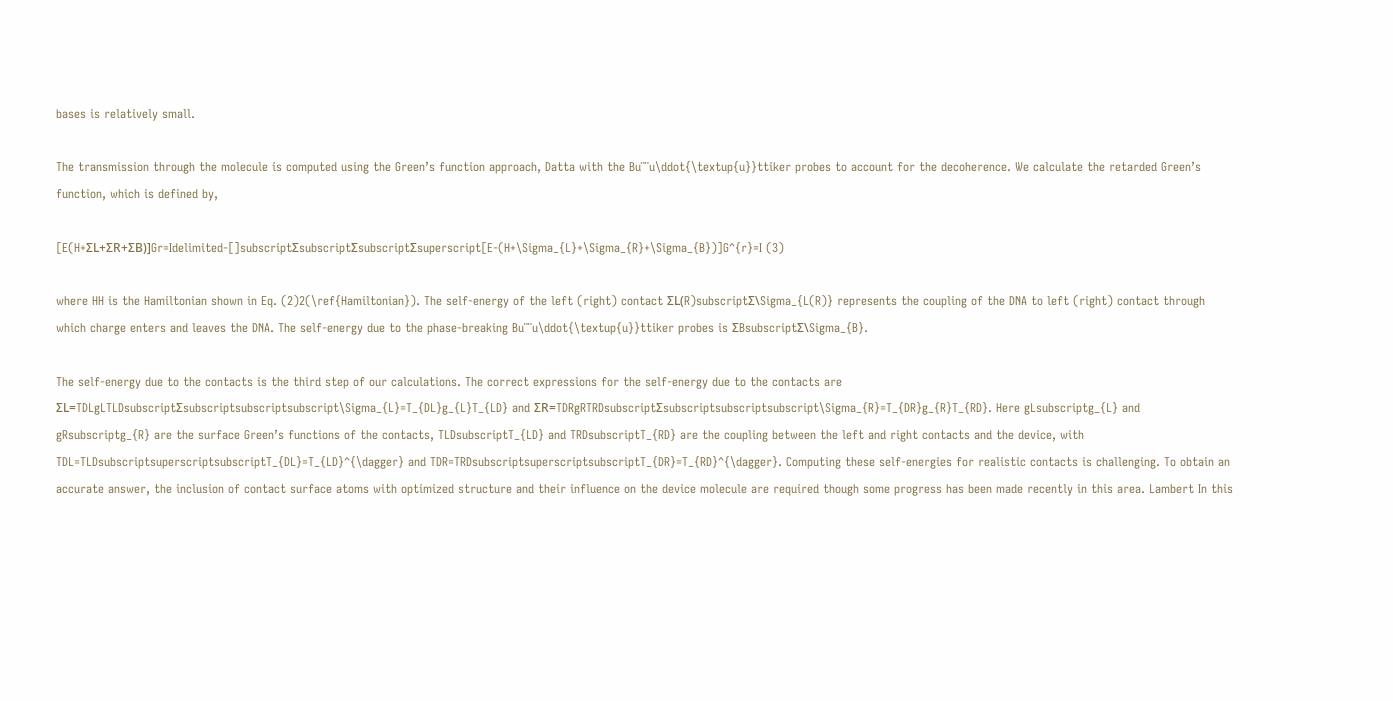bases is relatively small.

The transmission through the molecule is computed using the Green’s function approach, Datta with the Bu¨¨u\ddot{\textup{u}}ttiker probes to account for the decoherence. We calculate the retarded Green’s function, which is defined by,

[E(H+ΣL+ΣR+ΣB)]Gr=Idelimited-[]subscriptΣsubscriptΣsubscriptΣsuperscript[E-(H+\Sigma_{L}+\Sigma_{R}+\Sigma_{B})]G^{r}=I (3)

where HH is the Hamiltonian shown in Eq. (2)2(\ref{Hamiltonian}). The self-energy of the left (right) contact ΣL(R)subscriptΣ\Sigma_{L(R)} represents the coupling of the DNA to left (right) contact through which charge enters and leaves the DNA. The self-energy due to the phase-breaking Bu¨¨u\ddot{\textup{u}}ttiker probes is ΣBsubscriptΣ\Sigma_{B}.

The self-energy due to the contacts is the third step of our calculations. The correct expressions for the self-energy due to the contacts are ΣL=TDLgLTLDsubscriptΣsubscriptsubscriptsubscript\Sigma_{L}=T_{DL}g_{L}T_{LD} and ΣR=TDRgRTRDsubscriptΣsubscriptsubscriptsubscript\Sigma_{R}=T_{DR}g_{R}T_{RD}. Here gLsubscriptg_{L} and gRsubscriptg_{R} are the surface Green’s functions of the contacts, TLDsubscriptT_{LD} and TRDsubscriptT_{RD} are the coupling between the left and right contacts and the device, with TDL=TLDsubscriptsuperscriptsubscriptT_{DL}=T_{LD}^{\dagger} and TDR=TRDsubscriptsuperscriptsubscriptT_{DR}=T_{RD}^{\dagger}. Computing these self-energies for realistic contacts is challenging. To obtain an accurate answer, the inclusion of contact surface atoms with optimized structure and their influence on the device molecule are required though some progress has been made recently in this area. Lambert In this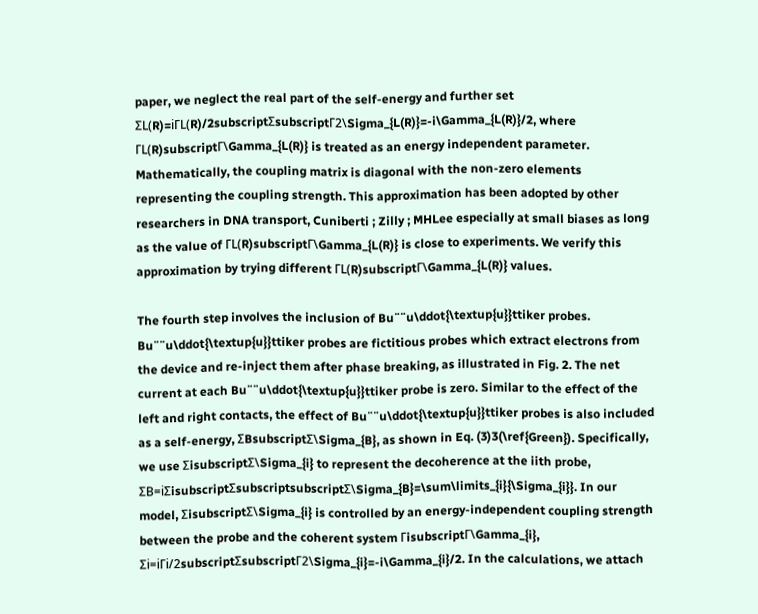paper, we neglect the real part of the self-energy and further set ΣL(R)=iΓL(R)/2subscriptΣsubscriptΓ2\Sigma_{L(R)}=-i\Gamma_{L(R)}/2, where ΓL(R)subscriptΓ\Gamma_{L(R)} is treated as an energy independent parameter. Mathematically, the coupling matrix is diagonal with the non-zero elements representing the coupling strength. This approximation has been adopted by other researchers in DNA transport, Cuniberti ; Zilly ; MHLee especially at small biases as long as the value of ΓL(R)subscriptΓ\Gamma_{L(R)} is close to experiments. We verify this approximation by trying different ΓL(R)subscriptΓ\Gamma_{L(R)} values.

The fourth step involves the inclusion of Bu¨¨u\ddot{\textup{u}}ttiker probes. Bu¨¨u\ddot{\textup{u}}ttiker probes are fictitious probes which extract electrons from the device and re-inject them after phase breaking, as illustrated in Fig. 2. The net current at each Bu¨¨u\ddot{\textup{u}}ttiker probe is zero. Similar to the effect of the left and right contacts, the effect of Bu¨¨u\ddot{\textup{u}}ttiker probes is also included as a self-energy, ΣBsubscriptΣ\Sigma_{B}, as shown in Eq. (3)3(\ref{Green}). Specifically, we use ΣisubscriptΣ\Sigma_{i} to represent the decoherence at the iith probe, ΣB=iΣisubscriptΣsubscriptsubscriptΣ\Sigma_{B}=\sum\limits_{i}{\Sigma_{i}}. In our model, ΣisubscriptΣ\Sigma_{i} is controlled by an energy-independent coupling strength between the probe and the coherent system ΓisubscriptΓ\Gamma_{i}, Σi=iΓi/2subscriptΣsubscriptΓ2\Sigma_{i}=-i\Gamma_{i}/2. In the calculations, we attach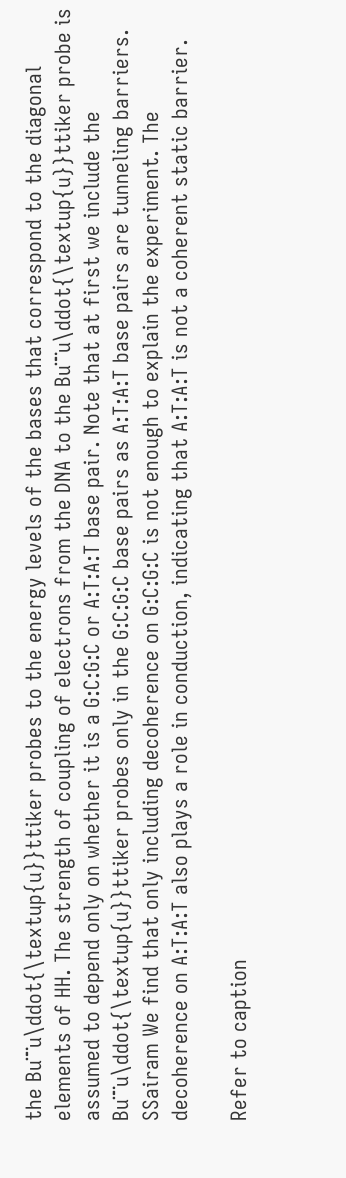the Bu¨¨u\ddot{\textup{u}}ttiker probes to the energy levels of the bases that correspond to the diagonal elements of HH. The strength of coupling of electrons from the DNA to the Bu¨¨u\ddot{\textup{u}}ttiker probe is assumed to depend only on whether it is a G:C:G:C or A:T:A:T base pair. Note that at first we include the Bu¨¨u\ddot{\textup{u}}ttiker probes only in the G:C:G:C base pairs as A:T:A:T base pairs are tunneling barriers. SSairam We find that only including decoherence on G:C:G:C is not enough to explain the experiment. The decoherence on A:T:A:T also plays a role in conduction, indicating that A:T:A:T is not a coherent static barrier.

Refer to caption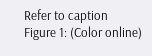Refer to caption
Figure 1: (Color online)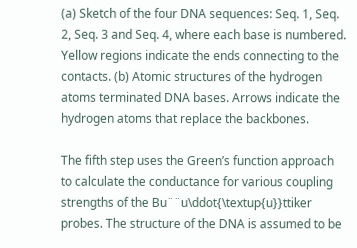(a) Sketch of the four DNA sequences: Seq. 1, Seq. 2, Seq. 3 and Seq. 4, where each base is numbered. Yellow regions indicate the ends connecting to the contacts. (b) Atomic structures of the hydrogen atoms terminated DNA bases. Arrows indicate the hydrogen atoms that replace the backbones.

The fifth step uses the Green’s function approach to calculate the conductance for various coupling strengths of the Bu¨¨u\ddot{\textup{u}}ttiker probes. The structure of the DNA is assumed to be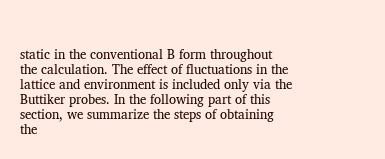static in the conventional B form throughout the calculation. The effect of fluctuations in the lattice and environment is included only via the Buttiker probes. In the following part of this section, we summarize the steps of obtaining the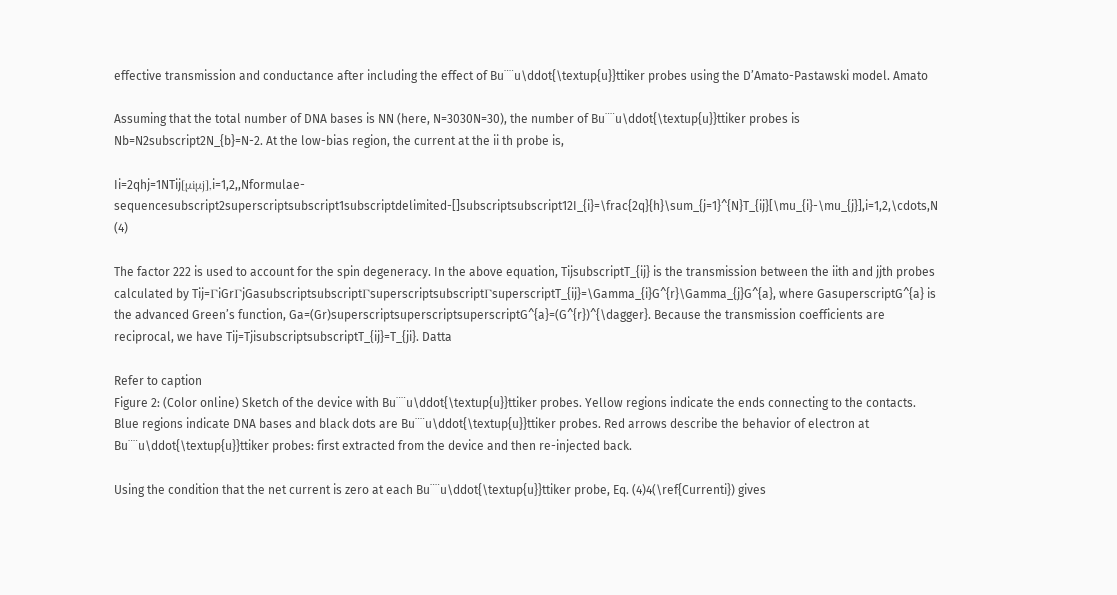effective transmission and conductance after including the effect of Bu¨¨u\ddot{\textup{u}}ttiker probes using the D’Amato-Pastawski model. Amato

Assuming that the total number of DNA bases is NN (here, N=3030N=30), the number of Bu¨¨u\ddot{\textup{u}}ttiker probes is Nb=N2subscript2N_{b}=N-2. At the low-bias region, the current at the ii th probe is,

Ii=2qhj=1NTij[μiμj],i=1,2,,Nformulae-sequencesubscript2superscriptsubscript1subscriptdelimited-[]subscriptsubscript12I_{i}=\frac{2q}{h}\sum_{j=1}^{N}T_{ij}[\mu_{i}-\mu_{j}],i=1,2,\cdots,N (4)

The factor 222 is used to account for the spin degeneracy. In the above equation, TijsubscriptT_{ij} is the transmission between the iith and jjth probes calculated by Tij=ΓiGrΓjGasubscriptsubscriptΓsuperscriptsubscriptΓsuperscriptT_{ij}=\Gamma_{i}G^{r}\Gamma_{j}G^{a}, where GasuperscriptG^{a} is the advanced Green’s function, Ga=(Gr)superscriptsuperscriptsuperscriptG^{a}=(G^{r})^{\dagger}. Because the transmission coefficients are reciprocal, we have Tij=TjisubscriptsubscriptT_{ij}=T_{ji}. Datta

Refer to caption
Figure 2: (Color online) Sketch of the device with Bu¨¨u\ddot{\textup{u}}ttiker probes. Yellow regions indicate the ends connecting to the contacts. Blue regions indicate DNA bases and black dots are Bu¨¨u\ddot{\textup{u}}ttiker probes. Red arrows describe the behavior of electron at Bu¨¨u\ddot{\textup{u}}ttiker probes: first extracted from the device and then re-injected back.

Using the condition that the net current is zero at each Bu¨¨u\ddot{\textup{u}}ttiker probe, Eq. (4)4(\ref{Currenti}) gives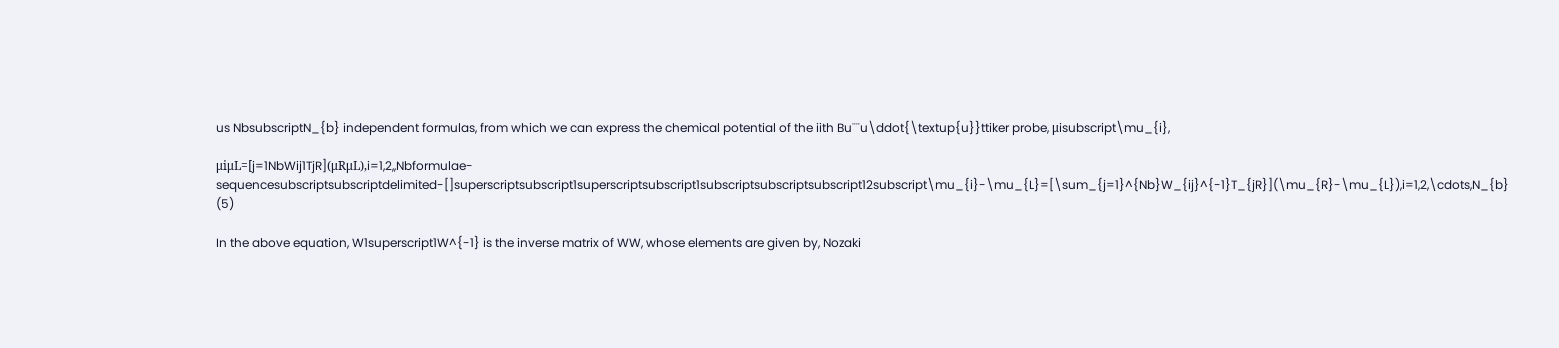us NbsubscriptN_{b} independent formulas, from which we can express the chemical potential of the iith Bu¨¨u\ddot{\textup{u}}ttiker probe, μisubscript\mu_{i},

μiμL=[j=1NbWij1TjR](μRμL),i=1,2,,Nbformulae-sequencesubscriptsubscriptdelimited-[]superscriptsubscript1superscriptsubscript1subscriptsubscriptsubscript12subscript\mu_{i}-\mu_{L}=[\sum_{j=1}^{Nb}W_{ij}^{-1}T_{jR}](\mu_{R}-\mu_{L}),i=1,2,\cdots,N_{b} (5)

In the above equation, W1superscript1W^{-1} is the inverse matrix of WW, whose elements are given by, Nozaki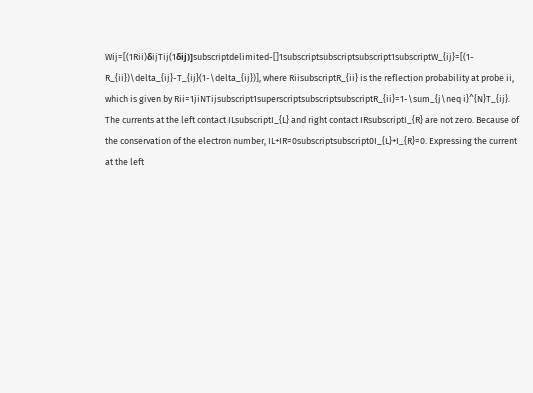Wij=[(1Rii)δijTij(1δij)]subscriptdelimited-[]1subscriptsubscriptsubscript1subscriptW_{ij}=[(1-R_{ii})\delta_{ij}-T_{ij}(1-\delta_{ij})], where RiisubscriptR_{ii} is the reflection probability at probe ii, which is given by Rii=1jiNTijsubscript1superscriptsubscriptsubscriptR_{ii}=1-\sum_{j\neq i}^{N}T_{ij}. The currents at the left contact ILsubscriptI_{L} and right contact IRsubscriptI_{R} are not zero. Because of the conservation of the electron number, IL+IR=0subscriptsubscript0I_{L}+I_{R}=0. Expressing the current at the left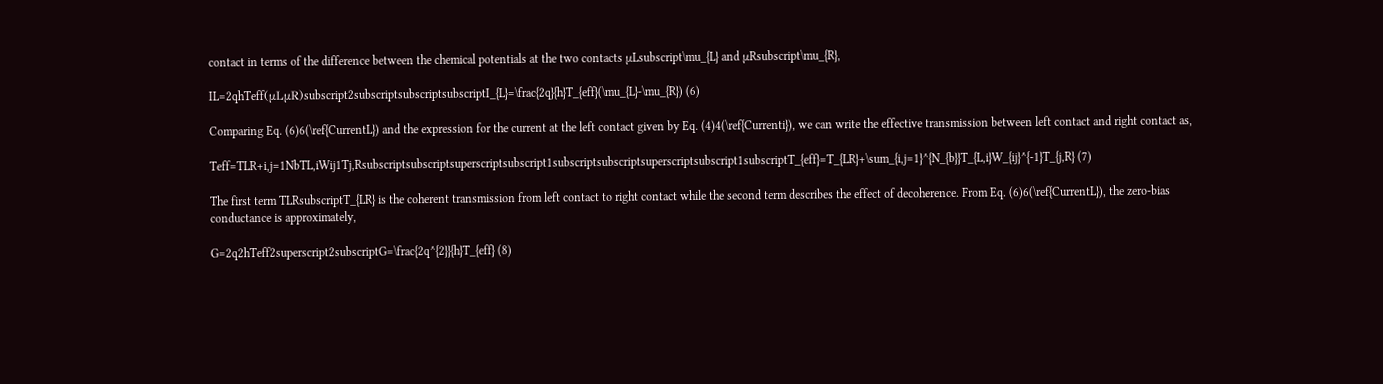contact in terms of the difference between the chemical potentials at the two contacts μLsubscript\mu_{L} and μRsubscript\mu_{R},

IL=2qhTeff(μLμR)subscript2subscriptsubscriptsubscriptI_{L}=\frac{2q}{h}T_{eff}(\mu_{L}-\mu_{R}) (6)

Comparing Eq. (6)6(\ref{CurrentL}) and the expression for the current at the left contact given by Eq. (4)4(\ref{Currenti}), we can write the effective transmission between left contact and right contact as,

Teff=TLR+i,j=1NbTL,iWij1Tj,Rsubscriptsubscriptsuperscriptsubscript1subscriptsubscriptsuperscriptsubscript1subscriptT_{eff}=T_{LR}+\sum_{i,j=1}^{N_{b}}T_{L,i}W_{ij}^{-1}T_{j,R} (7)

The first term TLRsubscriptT_{LR} is the coherent transmission from left contact to right contact while the second term describes the effect of decoherence. From Eq. (6)6(\ref{CurrentL}), the zero-bias conductance is approximately,

G=2q2hTeff2superscript2subscriptG=\frac{2q^{2}}{h}T_{eff} (8)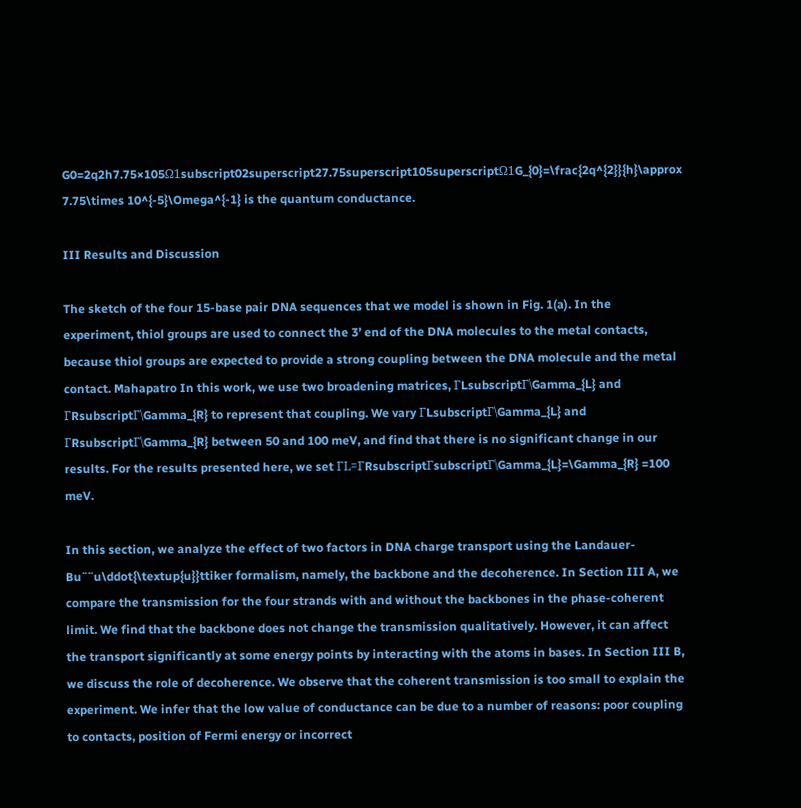G0=2q2h7.75×105Ω1subscript02superscript27.75superscript105superscriptΩ1G_{0}=\frac{2q^{2}}{h}\approx 7.75\times 10^{-5}\Omega^{-1} is the quantum conductance.

III Results and Discussion

The sketch of the four 15-base pair DNA sequences that we model is shown in Fig. 1(a). In the experiment, thiol groups are used to connect the 3’ end of the DNA molecules to the metal contacts, because thiol groups are expected to provide a strong coupling between the DNA molecule and the metal contact. Mahapatro In this work, we use two broadening matrices, ΓLsubscriptΓ\Gamma_{L} and ΓRsubscriptΓ\Gamma_{R} to represent that coupling. We vary ΓLsubscriptΓ\Gamma_{L} and ΓRsubscriptΓ\Gamma_{R} between 50 and 100 meV, and find that there is no significant change in our results. For the results presented here, we set ΓL=ΓRsubscriptΓsubscriptΓ\Gamma_{L}=\Gamma_{R} =100 meV.

In this section, we analyze the effect of two factors in DNA charge transport using the Landauer-Bu¨¨u\ddot{\textup{u}}ttiker formalism, namely, the backbone and the decoherence. In Section III A, we compare the transmission for the four strands with and without the backbones in the phase-coherent limit. We find that the backbone does not change the transmission qualitatively. However, it can affect the transport significantly at some energy points by interacting with the atoms in bases. In Section III B, we discuss the role of decoherence. We observe that the coherent transmission is too small to explain the experiment. We infer that the low value of conductance can be due to a number of reasons: poor coupling to contacts, position of Fermi energy or incorrect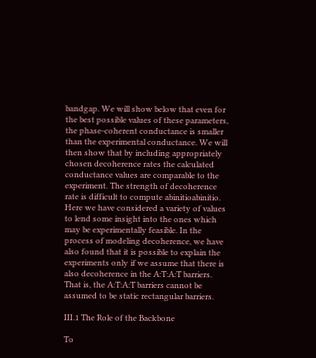bandgap. We will show below that even for the best possible values of these parameters, the phase-coherent conductance is smaller than the experimental conductance. We will then show that by including appropriately chosen decoherence rates the calculated conductance values are comparable to the experiment. The strength of decoherence rate is difficult to compute abinitioabinitio. Here we have considered a variety of values to lend some insight into the ones which may be experimentally feasible. In the process of modeling decoherence, we have also found that it is possible to explain the experiments only if we assume that there is also decoherence in the A:T:A:T barriers. That is, the A:T:A:T barriers cannot be assumed to be static rectangular barriers.

III.1 The Role of the Backbone

To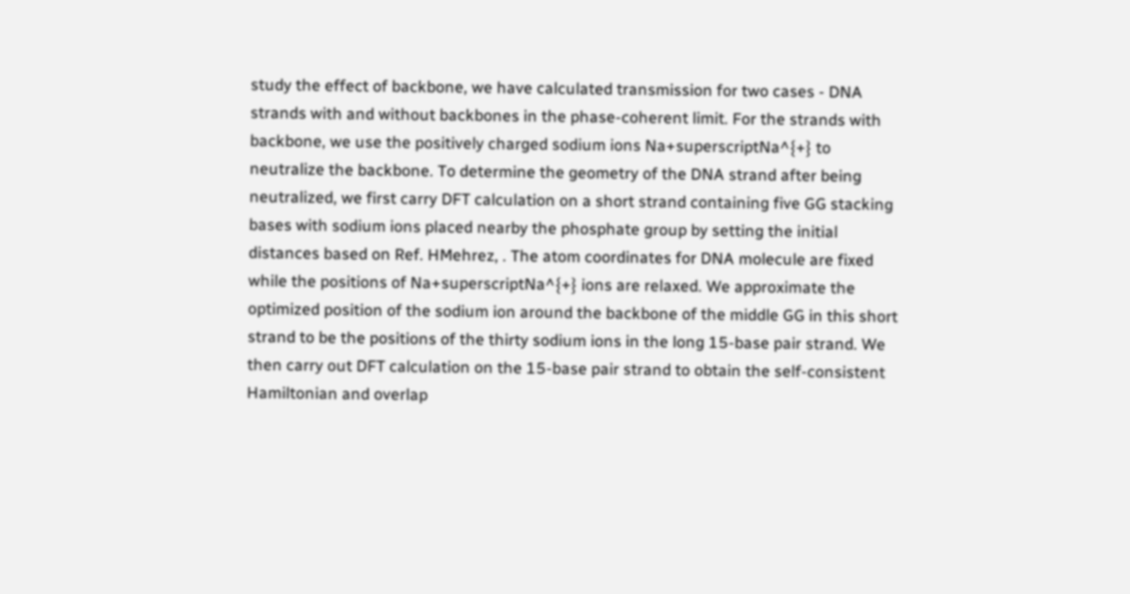study the effect of backbone, we have calculated transmission for two cases - DNA strands with and without backbones in the phase-coherent limit. For the strands with backbone, we use the positively charged sodium ions Na+superscriptNa^{+} to neutralize the backbone. To determine the geometry of the DNA strand after being neutralized, we first carry DFT calculation on a short strand containing five GG stacking bases with sodium ions placed nearby the phosphate group by setting the initial distances based on Ref. HMehrez, . The atom coordinates for DNA molecule are fixed while the positions of Na+superscriptNa^{+} ions are relaxed. We approximate the optimized position of the sodium ion around the backbone of the middle GG in this short strand to be the positions of the thirty sodium ions in the long 15-base pair strand. We then carry out DFT calculation on the 15-base pair strand to obtain the self-consistent Hamiltonian and overlap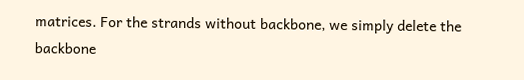matrices. For the strands without backbone, we simply delete the backbone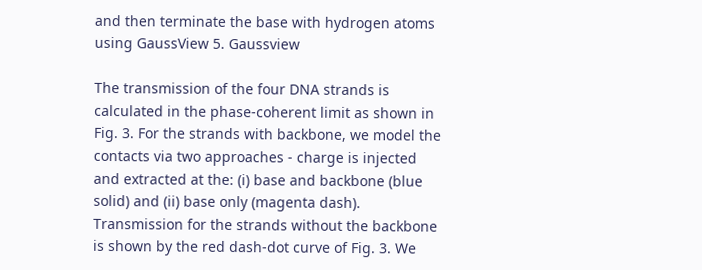and then terminate the base with hydrogen atoms using GaussView 5. Gaussview

The transmission of the four DNA strands is calculated in the phase-coherent limit as shown in Fig. 3. For the strands with backbone, we model the contacts via two approaches - charge is injected and extracted at the: (i) base and backbone (blue solid) and (ii) base only (magenta dash). Transmission for the strands without the backbone is shown by the red dash-dot curve of Fig. 3. We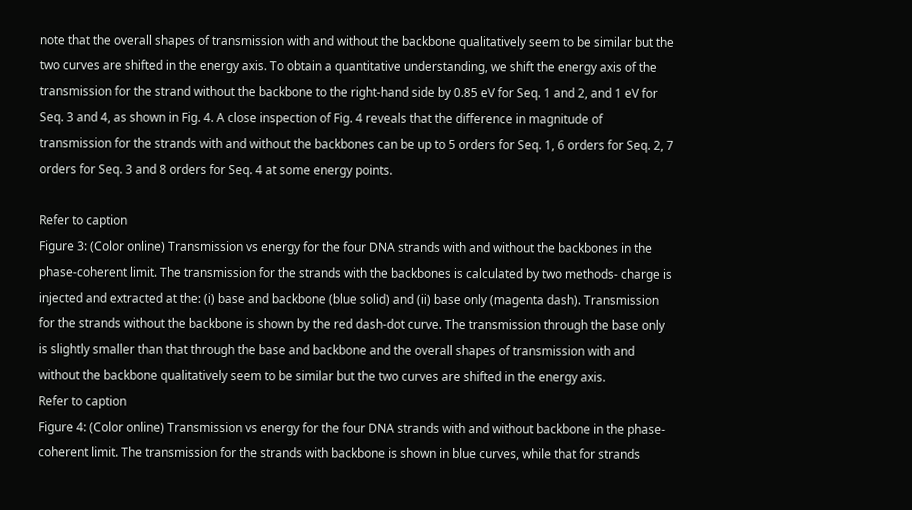note that the overall shapes of transmission with and without the backbone qualitatively seem to be similar but the two curves are shifted in the energy axis. To obtain a quantitative understanding, we shift the energy axis of the transmission for the strand without the backbone to the right-hand side by 0.85 eV for Seq. 1 and 2, and 1 eV for Seq. 3 and 4, as shown in Fig. 4. A close inspection of Fig. 4 reveals that the difference in magnitude of transmission for the strands with and without the backbones can be up to 5 orders for Seq. 1, 6 orders for Seq. 2, 7 orders for Seq. 3 and 8 orders for Seq. 4 at some energy points.

Refer to caption
Figure 3: (Color online) Transmission vs energy for the four DNA strands with and without the backbones in the phase-coherent limit. The transmission for the strands with the backbones is calculated by two methods- charge is injected and extracted at the: (i) base and backbone (blue solid) and (ii) base only (magenta dash). Transmission for the strands without the backbone is shown by the red dash-dot curve. The transmission through the base only is slightly smaller than that through the base and backbone and the overall shapes of transmission with and without the backbone qualitatively seem to be similar but the two curves are shifted in the energy axis.
Refer to caption
Figure 4: (Color online) Transmission vs energy for the four DNA strands with and without backbone in the phase-coherent limit. The transmission for the strands with backbone is shown in blue curves, while that for strands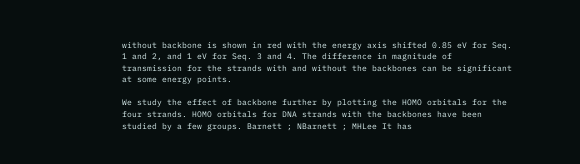without backbone is shown in red with the energy axis shifted 0.85 eV for Seq. 1 and 2, and 1 eV for Seq. 3 and 4. The difference in magnitude of transmission for the strands with and without the backbones can be significant at some energy points.

We study the effect of backbone further by plotting the HOMO orbitals for the four strands. HOMO orbitals for DNA strands with the backbones have been studied by a few groups. Barnett ; NBarnett ; MHLee It has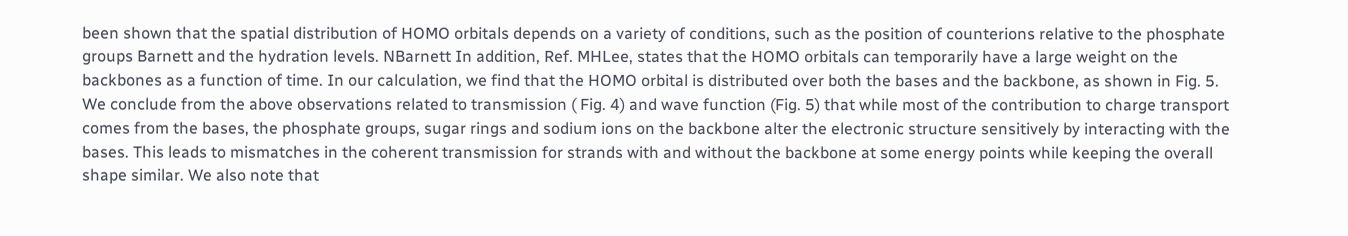been shown that the spatial distribution of HOMO orbitals depends on a variety of conditions, such as the position of counterions relative to the phosphate groups Barnett and the hydration levels. NBarnett In addition, Ref. MHLee, states that the HOMO orbitals can temporarily have a large weight on the backbones as a function of time. In our calculation, we find that the HOMO orbital is distributed over both the bases and the backbone, as shown in Fig. 5. We conclude from the above observations related to transmission ( Fig. 4) and wave function (Fig. 5) that while most of the contribution to charge transport comes from the bases, the phosphate groups, sugar rings and sodium ions on the backbone alter the electronic structure sensitively by interacting with the bases. This leads to mismatches in the coherent transmission for strands with and without the backbone at some energy points while keeping the overall shape similar. We also note that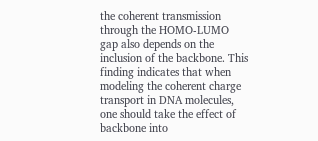the coherent transmission through the HOMO-LUMO gap also depends on the inclusion of the backbone. This finding indicates that when modeling the coherent charge transport in DNA molecules, one should take the effect of backbone into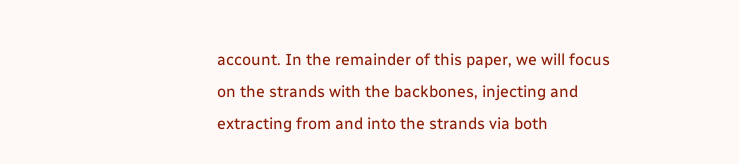account. In the remainder of this paper, we will focus on the strands with the backbones, injecting and extracting from and into the strands via both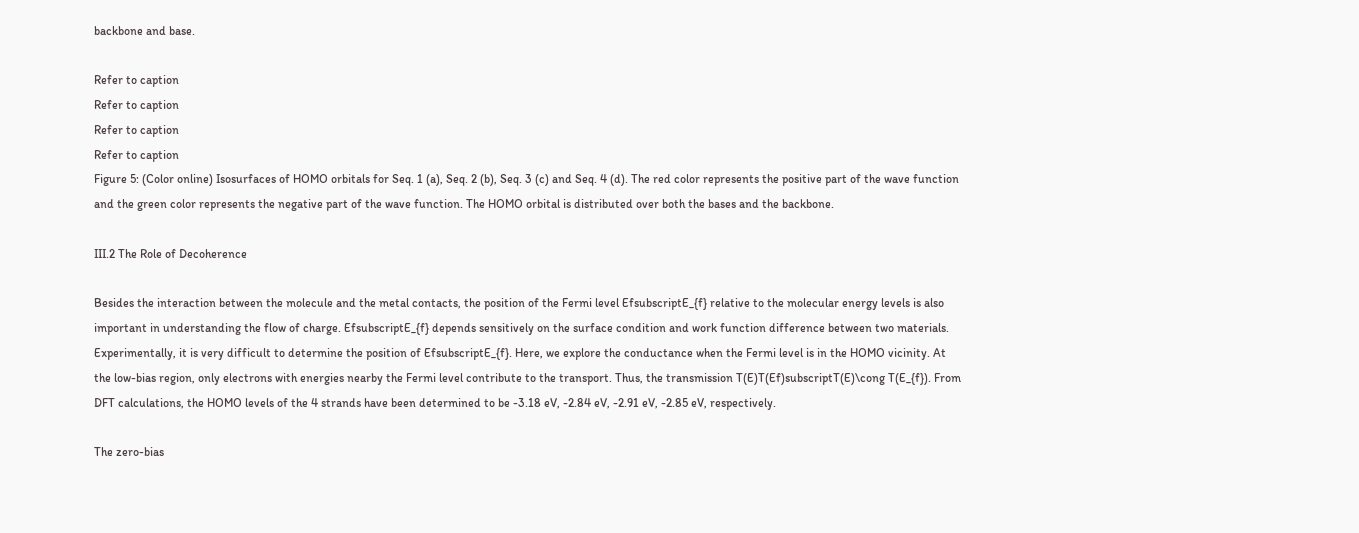backbone and base.

Refer to caption
Refer to caption
Refer to caption
Refer to caption
Figure 5: (Color online) Isosurfaces of HOMO orbitals for Seq. 1 (a), Seq. 2 (b), Seq. 3 (c) and Seq. 4 (d). The red color represents the positive part of the wave function and the green color represents the negative part of the wave function. The HOMO orbital is distributed over both the bases and the backbone.

III.2 The Role of Decoherence

Besides the interaction between the molecule and the metal contacts, the position of the Fermi level EfsubscriptE_{f} relative to the molecular energy levels is also important in understanding the flow of charge. EfsubscriptE_{f} depends sensitively on the surface condition and work function difference between two materials. Experimentally, it is very difficult to determine the position of EfsubscriptE_{f}. Here, we explore the conductance when the Fermi level is in the HOMO vicinity. At the low-bias region, only electrons with energies nearby the Fermi level contribute to the transport. Thus, the transmission T(E)T(Ef)subscriptT(E)\cong T(E_{f}). From DFT calculations, the HOMO levels of the 4 strands have been determined to be -3.18 eV, -2.84 eV, -2.91 eV, -2.85 eV, respectively.

The zero-bias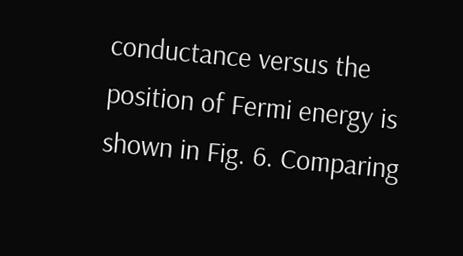conductance versus the position of Fermi energy is shown in Fig. 6. Comparing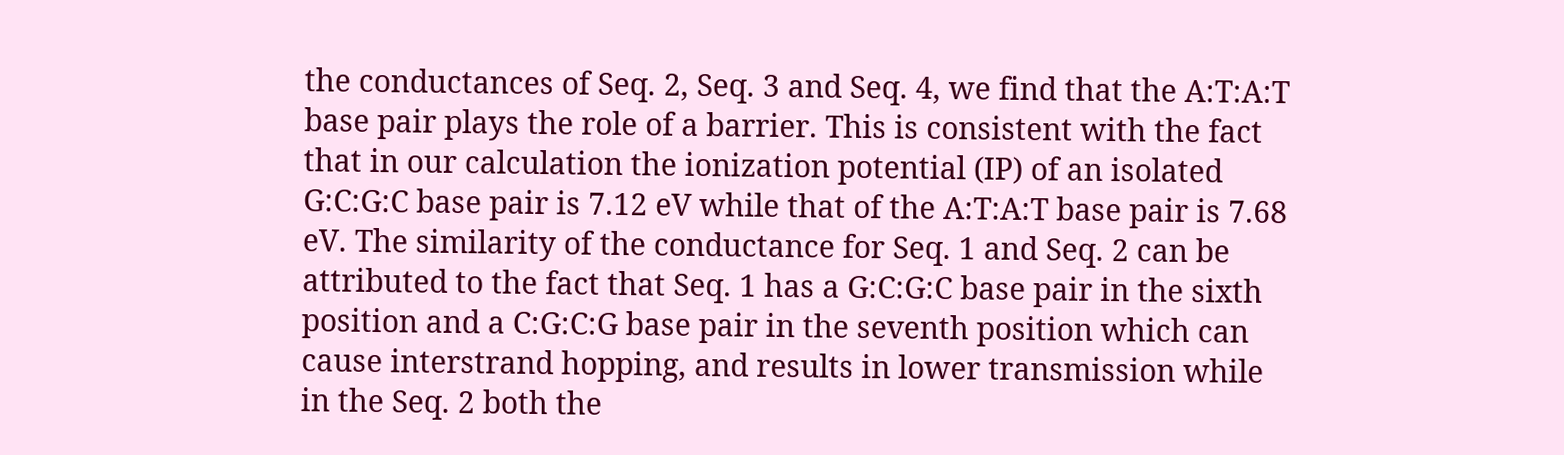the conductances of Seq. 2, Seq. 3 and Seq. 4, we find that the A:T:A:T base pair plays the role of a barrier. This is consistent with the fact that in our calculation the ionization potential (IP) of an isolated G:C:G:C base pair is 7.12 eV while that of the A:T:A:T base pair is 7.68 eV. The similarity of the conductance for Seq. 1 and Seq. 2 can be attributed to the fact that Seq. 1 has a G:C:G:C base pair in the sixth position and a C:G:C:G base pair in the seventh position which can cause interstrand hopping, and results in lower transmission while in the Seq. 2 both the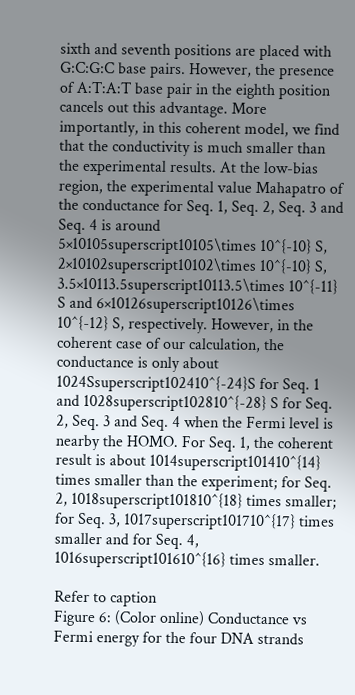sixth and seventh positions are placed with G:C:G:C base pairs. However, the presence of A:T:A:T base pair in the eighth position cancels out this advantage. More importantly, in this coherent model, we find that the conductivity is much smaller than the experimental results. At the low-bias region, the experimental value Mahapatro of the conductance for Seq. 1, Seq. 2, Seq. 3 and Seq. 4 is around 5×10105superscript10105\times 10^{-10} S, 2×10102superscript10102\times 10^{-10} S, 3.5×10113.5superscript10113.5\times 10^{-11} S and 6×10126superscript10126\times 10^{-12} S, respectively. However, in the coherent case of our calculation, the conductance is only about 1024Ssuperscript102410^{-24}S for Seq. 1 and 1028superscript102810^{-28} S for Seq. 2, Seq. 3 and Seq. 4 when the Fermi level is nearby the HOMO. For Seq. 1, the coherent result is about 1014superscript101410^{14} times smaller than the experiment; for Seq. 2, 1018superscript101810^{18} times smaller; for Seq. 3, 1017superscript101710^{17} times smaller and for Seq. 4, 1016superscript101610^{16} times smaller.

Refer to caption
Figure 6: (Color online) Conductance vs Fermi energy for the four DNA strands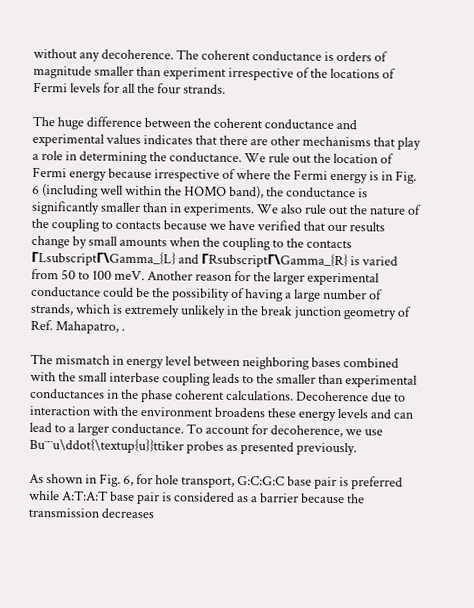without any decoherence. The coherent conductance is orders of magnitude smaller than experiment irrespective of the locations of Fermi levels for all the four strands.

The huge difference between the coherent conductance and experimental values indicates that there are other mechanisms that play a role in determining the conductance. We rule out the location of Fermi energy because irrespective of where the Fermi energy is in Fig. 6 (including well within the HOMO band), the conductance is significantly smaller than in experiments. We also rule out the nature of the coupling to contacts because we have verified that our results change by small amounts when the coupling to the contacts ΓLsubscriptΓ\Gamma_{L} and ΓRsubscriptΓ\Gamma_{R} is varied from 50 to 100 meV. Another reason for the larger experimental conductance could be the possibility of having a large number of strands, which is extremely unlikely in the break junction geometry of Ref. Mahapatro, .

The mismatch in energy level between neighboring bases combined with the small interbase coupling leads to the smaller than experimental conductances in the phase coherent calculations. Decoherence due to interaction with the environment broadens these energy levels and can lead to a larger conductance. To account for decoherence, we use Bu¨¨u\ddot{\textup{u}}ttiker probes as presented previously.

As shown in Fig. 6, for hole transport, G:C:G:C base pair is preferred while A:T:A:T base pair is considered as a barrier because the transmission decreases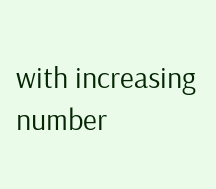with increasing number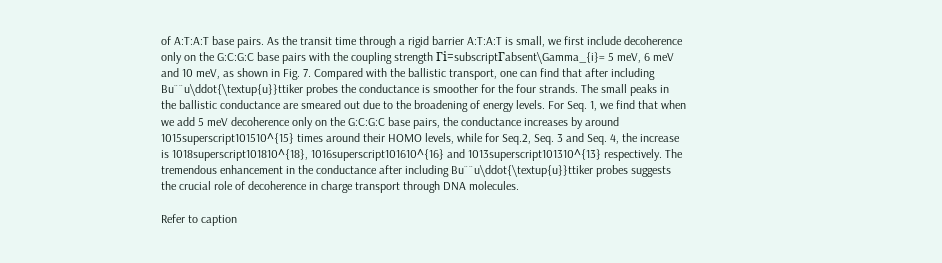of A:T:A:T base pairs. As the transit time through a rigid barrier A:T:A:T is small, we first include decoherence only on the G:C:G:C base pairs with the coupling strength Γi=subscriptΓabsent\Gamma_{i}= 5 meV, 6 meV and 10 meV, as shown in Fig. 7. Compared with the ballistic transport, one can find that after including Bu¨¨u\ddot{\textup{u}}ttiker probes the conductance is smoother for the four strands. The small peaks in the ballistic conductance are smeared out due to the broadening of energy levels. For Seq. 1, we find that when we add 5 meV decoherence only on the G:C:G:C base pairs, the conductance increases by around 1015superscript101510^{15} times around their HOMO levels, while for Seq.2, Seq. 3 and Seq. 4, the increase is 1018superscript101810^{18}, 1016superscript101610^{16} and 1013superscript101310^{13} respectively. The tremendous enhancement in the conductance after including Bu¨¨u\ddot{\textup{u}}ttiker probes suggests the crucial role of decoherence in charge transport through DNA molecules.

Refer to caption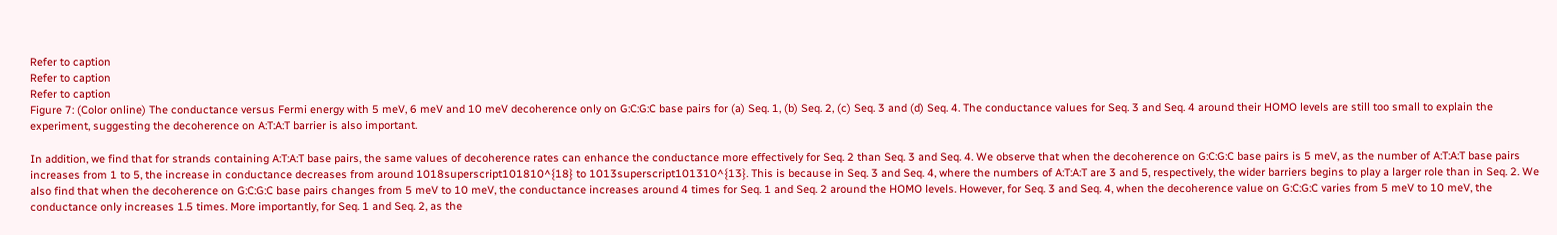Refer to caption
Refer to caption
Refer to caption
Figure 7: (Color online) The conductance versus Fermi energy with 5 meV, 6 meV and 10 meV decoherence only on G:C:G:C base pairs for (a) Seq. 1, (b) Seq. 2, (c) Seq. 3 and (d) Seq. 4. The conductance values for Seq. 3 and Seq. 4 around their HOMO levels are still too small to explain the experiment, suggesting the decoherence on A:T:A:T barrier is also important.

In addition, we find that for strands containing A:T:A:T base pairs, the same values of decoherence rates can enhance the conductance more effectively for Seq. 2 than Seq. 3 and Seq. 4. We observe that when the decoherence on G:C:G:C base pairs is 5 meV, as the number of A:T:A:T base pairs increases from 1 to 5, the increase in conductance decreases from around 1018superscript101810^{18} to 1013superscript101310^{13}. This is because in Seq. 3 and Seq. 4, where the numbers of A:T:A:T are 3 and 5, respectively, the wider barriers begins to play a larger role than in Seq. 2. We also find that when the decoherence on G:C:G:C base pairs changes from 5 meV to 10 meV, the conductance increases around 4 times for Seq. 1 and Seq. 2 around the HOMO levels. However, for Seq. 3 and Seq. 4, when the decoherence value on G:C:G:C varies from 5 meV to 10 meV, the conductance only increases 1.5 times. More importantly, for Seq. 1 and Seq. 2, as the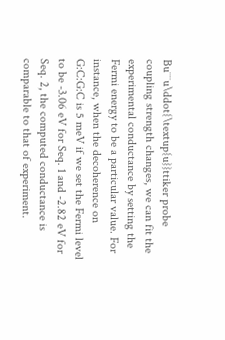Bu¨¨u\ddot{\textup{u}}ttiker probe coupling strength changes, we can fit the experimental conductance by setting the Fermi energy to be a particular value. For instance, when the decoherence on G:C:G:C is 5 meV if we set the Fermi level to be -3.06 eV for Seq. 1 and -2.82 eV for Seq. 2, the computed conductance is comparable to that of experiment.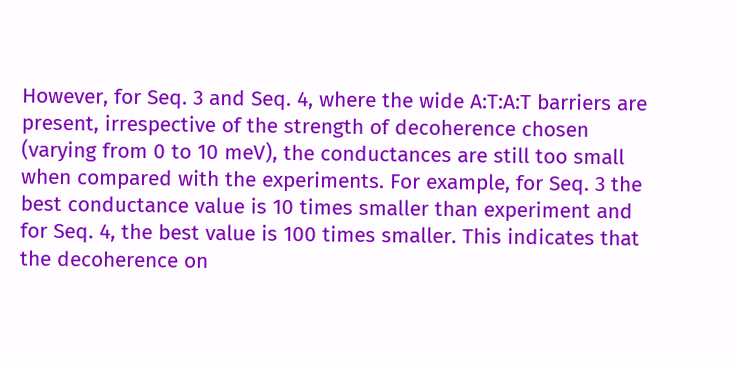However, for Seq. 3 and Seq. 4, where the wide A:T:A:T barriers are present, irrespective of the strength of decoherence chosen (varying from 0 to 10 meV), the conductances are still too small when compared with the experiments. For example, for Seq. 3 the best conductance value is 10 times smaller than experiment and for Seq. 4, the best value is 100 times smaller. This indicates that the decoherence on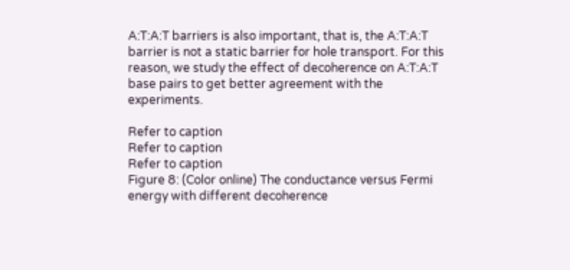A:T:A:T barriers is also important, that is, the A:T:A:T barrier is not a static barrier for hole transport. For this reason, we study the effect of decoherence on A:T:A:T base pairs to get better agreement with the experiments.

Refer to caption
Refer to caption
Refer to caption
Figure 8: (Color online) The conductance versus Fermi energy with different decoherence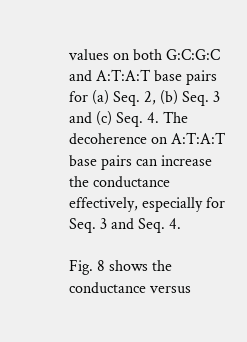values on both G:C:G:C and A:T:A:T base pairs for (a) Seq. 2, (b) Seq. 3 and (c) Seq. 4. The decoherence on A:T:A:T base pairs can increase the conductance effectively, especially for Seq. 3 and Seq. 4.

Fig. 8 shows the conductance versus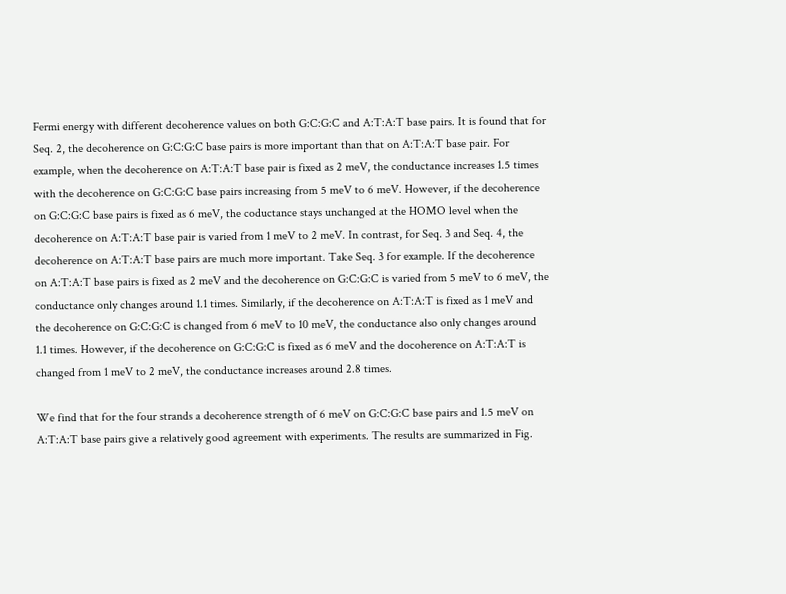Fermi energy with different decoherence values on both G:C:G:C and A:T:A:T base pairs. It is found that for Seq. 2, the decoherence on G:C:G:C base pairs is more important than that on A:T:A:T base pair. For example, when the decoherence on A:T:A:T base pair is fixed as 2 meV, the conductance increases 1.5 times with the decoherence on G:C:G:C base pairs increasing from 5 meV to 6 meV. However, if the decoherence on G:C:G:C base pairs is fixed as 6 meV, the coductance stays unchanged at the HOMO level when the decoherence on A:T:A:T base pair is varied from 1 meV to 2 meV. In contrast, for Seq. 3 and Seq. 4, the decoherence on A:T:A:T base pairs are much more important. Take Seq. 3 for example. If the decoherence on A:T:A:T base pairs is fixed as 2 meV and the decoherence on G:C:G:C is varied from 5 meV to 6 meV, the conductance only changes around 1.1 times. Similarly, if the decoherence on A:T:A:T is fixed as 1 meV and the decoherence on G:C:G:C is changed from 6 meV to 10 meV, the conductance also only changes around 1.1 times. However, if the decoherence on G:C:G:C is fixed as 6 meV and the docoherence on A:T:A:T is changed from 1 meV to 2 meV, the conductance increases around 2.8 times.

We find that for the four strands a decoherence strength of 6 meV on G:C:G:C base pairs and 1.5 meV on A:T:A:T base pairs give a relatively good agreement with experiments. The results are summarized in Fig.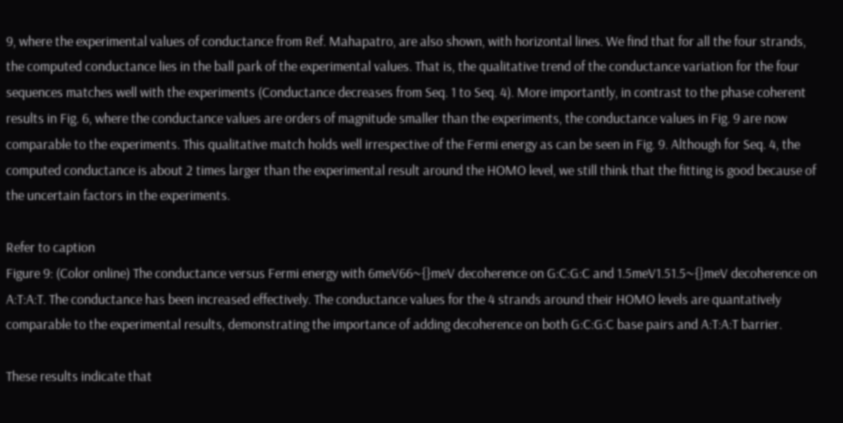9, where the experimental values of conductance from Ref. Mahapatro, are also shown, with horizontal lines. We find that for all the four strands, the computed conductance lies in the ball park of the experimental values. That is, the qualitative trend of the conductance variation for the four sequences matches well with the experiments (Conductance decreases from Seq. 1 to Seq. 4). More importantly, in contrast to the phase coherent results in Fig. 6, where the conductance values are orders of magnitude smaller than the experiments, the conductance values in Fig. 9 are now comparable to the experiments. This qualitative match holds well irrespective of the Fermi energy as can be seen in Fig. 9. Although for Seq. 4, the computed conductance is about 2 times larger than the experimental result around the HOMO level, we still think that the fitting is good because of the uncertain factors in the experiments.

Refer to caption
Figure 9: (Color online) The conductance versus Fermi energy with 6meV66~{}meV decoherence on G:C:G:C and 1.5meV1.51.5~{}meV decoherence on A:T:A:T. The conductance has been increased effectively. The conductance values for the 4 strands around their HOMO levels are quantatively comparable to the experimental results, demonstrating the importance of adding decoherence on both G:C:G:C base pairs and A:T:A:T barrier.

These results indicate that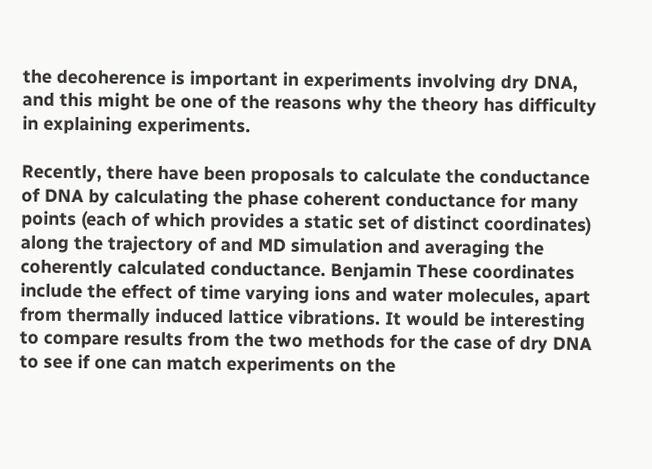the decoherence is important in experiments involving dry DNA, and this might be one of the reasons why the theory has difficulty in explaining experiments.

Recently, there have been proposals to calculate the conductance of DNA by calculating the phase coherent conductance for many points (each of which provides a static set of distinct coordinates) along the trajectory of and MD simulation and averaging the coherently calculated conductance. Benjamin These coordinates include the effect of time varying ions and water molecules, apart from thermally induced lattice vibrations. It would be interesting to compare results from the two methods for the case of dry DNA to see if one can match experiments on the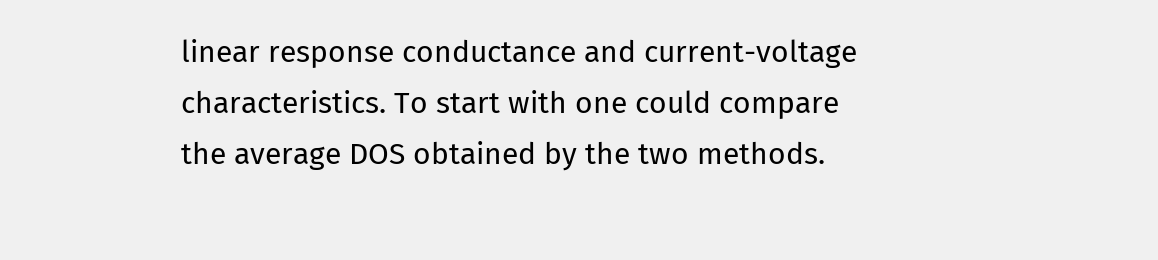linear response conductance and current-voltage characteristics. To start with one could compare the average DOS obtained by the two methods.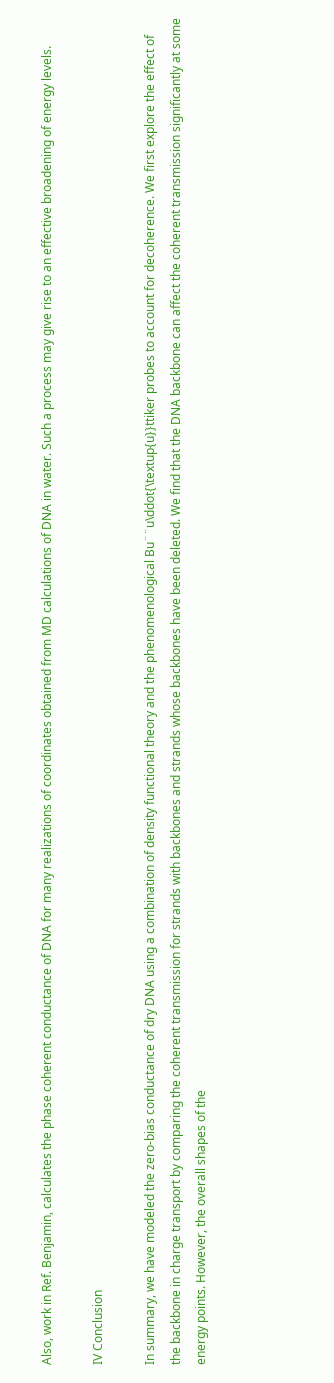Also, work in Ref. Benjamin, calculates the phase coherent conductance of DNA for many realizations of coordinates obtained from MD calculations of DNA in water. Such a process may give rise to an effective broadening of energy levels.

IV Conclusion

In summary, we have modeled the zero-bias conductance of dry DNA using a combination of density functional theory and the phenomenological Bu¨¨u\ddot{\textup{u}}ttiker probes to account for decoherence. We first explore the effect of the backbone in charge transport by comparing the coherent transmission for strands with backbones and strands whose backbones have been deleted. We find that the DNA backbone can affect the coherent transmission significantly at some energy points. However, the overall shapes of the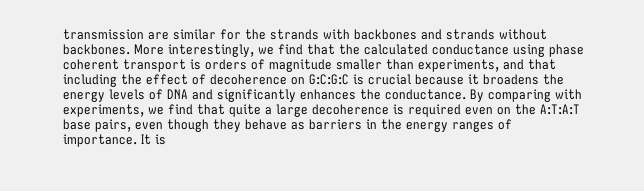transmission are similar for the strands with backbones and strands without backbones. More interestingly, we find that the calculated conductance using phase coherent transport is orders of magnitude smaller than experiments, and that including the effect of decoherence on G:C:G:C is crucial because it broadens the energy levels of DNA and significantly enhances the conductance. By comparing with experiments, we find that quite a large decoherence is required even on the A:T:A:T base pairs, even though they behave as barriers in the energy ranges of importance. It is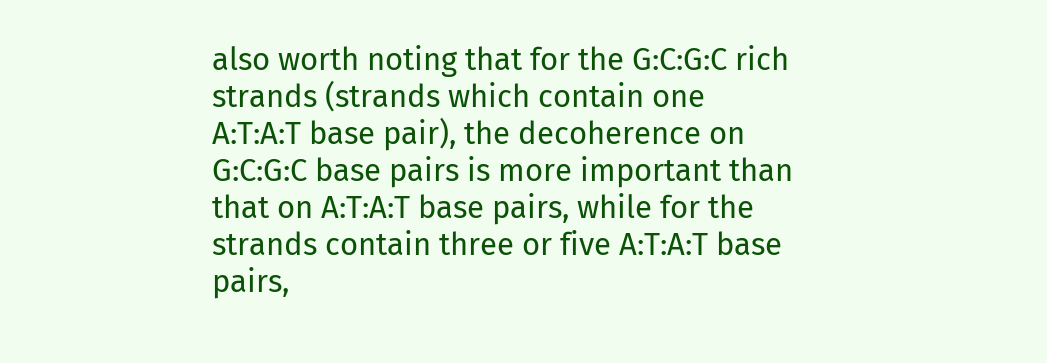also worth noting that for the G:C:G:C rich strands (strands which contain one A:T:A:T base pair), the decoherence on G:C:G:C base pairs is more important than that on A:T:A:T base pairs, while for the strands contain three or five A:T:A:T base pairs,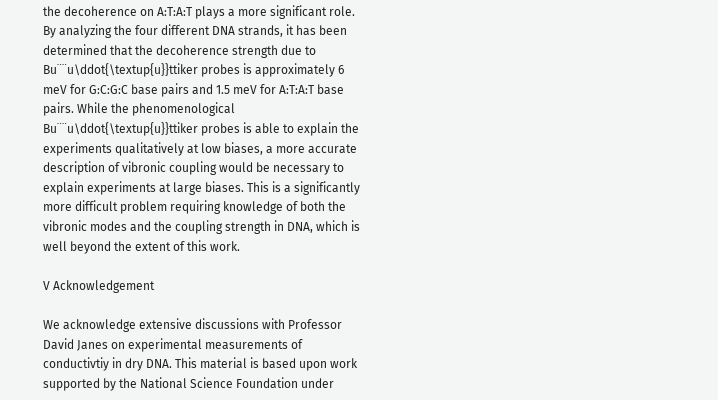the decoherence on A:T:A:T plays a more significant role. By analyzing the four different DNA strands, it has been determined that the decoherence strength due to Bu¨¨u\ddot{\textup{u}}ttiker probes is approximately 6 meV for G:C:G:C base pairs and 1.5 meV for A:T:A:T base pairs. While the phenomenological Bu¨¨u\ddot{\textup{u}}ttiker probes is able to explain the experiments qualitatively at low biases, a more accurate description of vibronic coupling would be necessary to explain experiments at large biases. This is a significantly more difficult problem requiring knowledge of both the vibronic modes and the coupling strength in DNA, which is well beyond the extent of this work.

V Acknowledgement

We acknowledge extensive discussions with Professor David Janes on experimental measurements of conductivtiy in dry DNA. This material is based upon work supported by the National Science Foundation under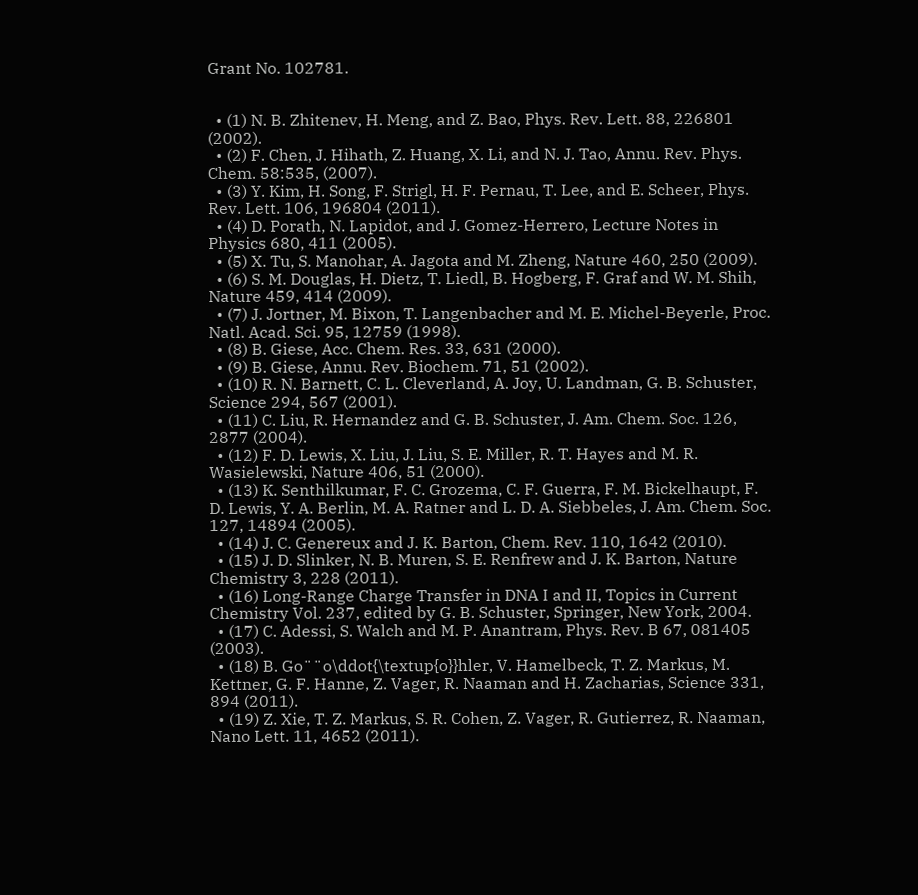Grant No. 102781.


  • (1) N. B. Zhitenev, H. Meng, and Z. Bao, Phys. Rev. Lett. 88, 226801 (2002).
  • (2) F. Chen, J. Hihath, Z. Huang, X. Li, and N. J. Tao, Annu. Rev. Phys. Chem. 58:535, (2007).
  • (3) Y. Kim, H. Song, F. Strigl, H. F. Pernau, T. Lee, and E. Scheer, Phys. Rev. Lett. 106, 196804 (2011).
  • (4) D. Porath, N. Lapidot, and J. Gomez-Herrero, Lecture Notes in Physics 680, 411 (2005).
  • (5) X. Tu, S. Manohar, A. Jagota and M. Zheng, Nature 460, 250 (2009).
  • (6) S. M. Douglas, H. Dietz, T. Liedl, B. Hogberg, F. Graf and W. M. Shih, Nature 459, 414 (2009).
  • (7) J. Jortner, M. Bixon, T. Langenbacher and M. E. Michel-Beyerle, Proc. Natl. Acad. Sci. 95, 12759 (1998).
  • (8) B. Giese, Acc. Chem. Res. 33, 631 (2000).
  • (9) B. Giese, Annu. Rev. Biochem. 71, 51 (2002).
  • (10) R. N. Barnett, C. L. Cleverland, A. Joy, U. Landman, G. B. Schuster, Science 294, 567 (2001).
  • (11) C. Liu, R. Hernandez and G. B. Schuster, J. Am. Chem. Soc. 126, 2877 (2004).
  • (12) F. D. Lewis, X. Liu, J. Liu, S. E. Miller, R. T. Hayes and M. R. Wasielewski, Nature 406, 51 (2000).
  • (13) K. Senthilkumar, F. C. Grozema, C. F. Guerra, F. M. Bickelhaupt, F. D. Lewis, Y. A. Berlin, M. A. Ratner and L. D. A. Siebbeles, J. Am. Chem. Soc. 127, 14894 (2005).
  • (14) J. C. Genereux and J. K. Barton, Chem. Rev. 110, 1642 (2010).
  • (15) J. D. Slinker, N. B. Muren, S. E. Renfrew and J. K. Barton, Nature Chemistry 3, 228 (2011).
  • (16) Long-Range Charge Transfer in DNA I and II, Topics in Current Chemistry Vol. 237, edited by G. B. Schuster, Springer, New York, 2004.
  • (17) C. Adessi, S. Walch and M. P. Anantram, Phys. Rev. B 67, 081405 (2003).
  • (18) B. Go¨¨o\ddot{\textup{o}}hler, V. Hamelbeck, T. Z. Markus, M. Kettner, G. F. Hanne, Z. Vager, R. Naaman and H. Zacharias, Science 331, 894 (2011).
  • (19) Z. Xie, T. Z. Markus, S. R. Cohen, Z. Vager, R. Gutierrez, R. Naaman, Nano Lett. 11, 4652 (2011).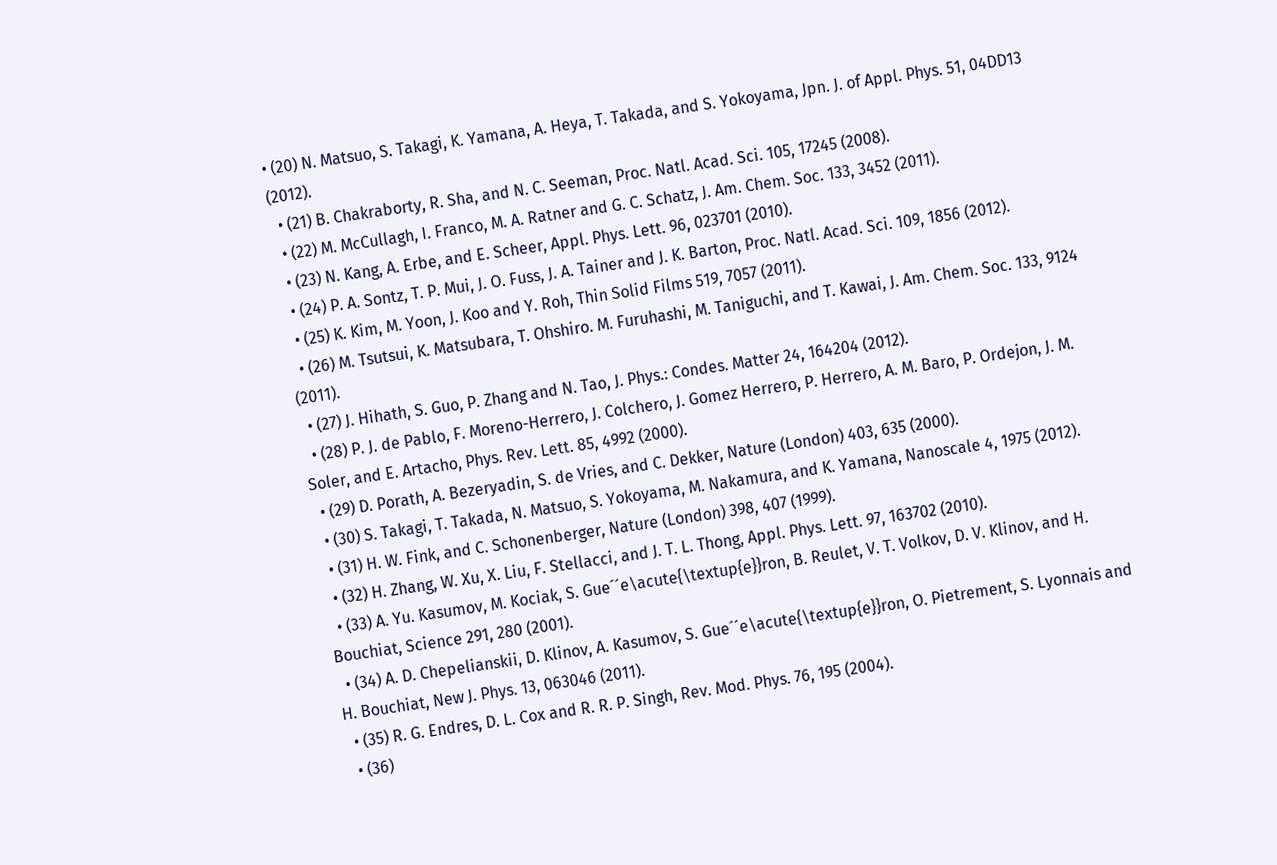• (20) N. Matsuo, S. Takagi, K. Yamana, A. Heya, T. Takada, and S. Yokoyama, Jpn. J. of Appl. Phys. 51, 04DD13 (2012).
  • (21) B. Chakraborty, R. Sha, and N. C. Seeman, Proc. Natl. Acad. Sci. 105, 17245 (2008).
  • (22) M. McCullagh, I. Franco, M. A. Ratner and G. C. Schatz, J. Am. Chem. Soc. 133, 3452 (2011).
  • (23) N. Kang, A. Erbe, and E. Scheer, Appl. Phys. Lett. 96, 023701 (2010).
  • (24) P. A. Sontz, T. P. Mui, J. O. Fuss, J. A. Tainer and J. K. Barton, Proc. Natl. Acad. Sci. 109, 1856 (2012).
  • (25) K. Kim, M. Yoon, J. Koo and Y. Roh, Thin Solid Films 519, 7057 (2011).
  • (26) M. Tsutsui, K. Matsubara, T. Ohshiro. M. Furuhashi, M. Taniguchi, and T. Kawai, J. Am. Chem. Soc. 133, 9124 (2011).
  • (27) J. Hihath, S. Guo, P. Zhang and N. Tao, J. Phys.: Condes. Matter 24, 164204 (2012).
  • (28) P. J. de Pablo, F. Moreno-Herrero, J. Colchero, J. Gomez Herrero, P. Herrero, A. M. Baro, P. Ordejon, J. M. Soler, and E. Artacho, Phys. Rev. Lett. 85, 4992 (2000).
  • (29) D. Porath, A. Bezeryadin, S. de Vries, and C. Dekker, Nature (London) 403, 635 (2000).
  • (30) S. Takagi, T. Takada, N. Matsuo, S. Yokoyama, M. Nakamura, and K. Yamana, Nanoscale 4, 1975 (2012).
  • (31) H. W. Fink, and C. Schonenberger, Nature (London) 398, 407 (1999).
  • (32) H. Zhang, W. Xu, X. Liu, F. Stellacci, and J. T. L. Thong, Appl. Phys. Lett. 97, 163702 (2010).
  • (33) A. Yu. Kasumov, M. Kociak, S. Gue´´e\acute{\textup{e}}ron, B. Reulet, V. T. Volkov, D. V. Klinov, and H. Bouchiat, Science 291, 280 (2001).
  • (34) A. D. Chepelianskii, D. Klinov, A. Kasumov, S. Gue´´e\acute{\textup{e}}ron, O. Pietrement, S. Lyonnais and H. Bouchiat, New J. Phys. 13, 063046 (2011).
  • (35) R. G. Endres, D. L. Cox and R. R. P. Singh, Rev. Mod. Phys. 76, 195 (2004).
  • (36)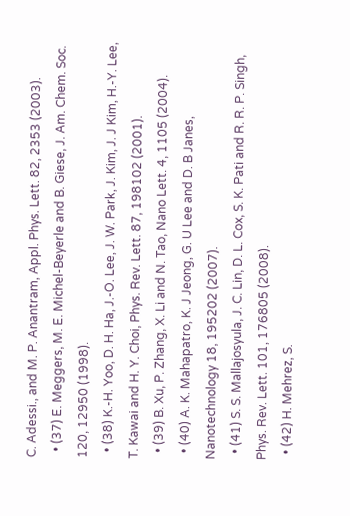C. Adessi., and M. P. Anantram, Appl. Phys. Lett. 82, 2353 (2003).
  • (37) E. Meggers, M. E. Michel-Beyerle and B. Giese, J. Am. Chem. Soc. 120, 12950 (1998).
  • (38) K.-H. Yoo, D. H. Ha, J.-O. Lee, J. W. Park, J. Kim, J. J Kim, H.-Y. Lee, T. Kawai and H. Y. Choi, Phys. Rev. Lett. 87, 198102 (2001).
  • (39) B. Xu, P. Zhang, X. Li and N. Tao, Nano Lett. 4, 1105 (2004).
  • (40) A. K. Mahapatro, K. J Jeong, G. U Lee and D. B Janes, Nanotechnology 18, 195202 (2007).
  • (41) S. S. Mallajosyula, J. C. Lin, D. L. Cox, S. K. Pati and R. R. P. Singh, Phys. Rev. Lett. 101, 176805 (2008).
  • (42) H. Mehrez, S.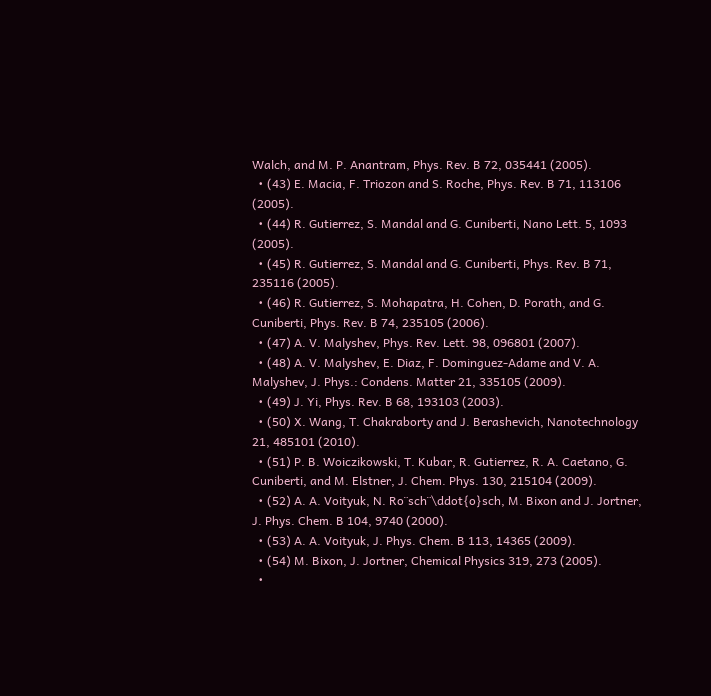Walch, and M. P. Anantram, Phys. Rev. B 72, 035441 (2005).
  • (43) E. Macia, F. Triozon and S. Roche, Phys. Rev. B 71, 113106 (2005).
  • (44) R. Gutierrez, S. Mandal and G. Cuniberti, Nano Lett. 5, 1093 (2005).
  • (45) R. Gutierrez, S. Mandal and G. Cuniberti, Phys. Rev. B 71, 235116 (2005).
  • (46) R. Gutierrez, S. Mohapatra, H. Cohen, D. Porath, and G. Cuniberti, Phys. Rev. B 74, 235105 (2006).
  • (47) A. V. Malyshev, Phys. Rev. Lett. 98, 096801 (2007).
  • (48) A. V. Malyshev, E. Diaz, F. Dominguez-Adame and V. A. Malyshev, J. Phys.: Condens. Matter 21, 335105 (2009).
  • (49) J. Yi, Phys. Rev. B 68, 193103 (2003).
  • (50) X. Wang, T. Chakraborty and J. Berashevich, Nanotechnology 21, 485101 (2010).
  • (51) P. B. Woiczikowski, T. Kubar, R. Gutierrez, R. A. Caetano, G. Cuniberti, and M. Elstner, J. Chem. Phys. 130, 215104 (2009).
  • (52) A. A. Voityuk, N. Ro¨sch¨\ddot{o}sch, M. Bixon and J. Jortner, J. Phys. Chem. B 104, 9740 (2000).
  • (53) A. A. Voityuk, J. Phys. Chem. B 113, 14365 (2009).
  • (54) M. Bixon, J. Jortner, Chemical Physics 319, 273 (2005).
  •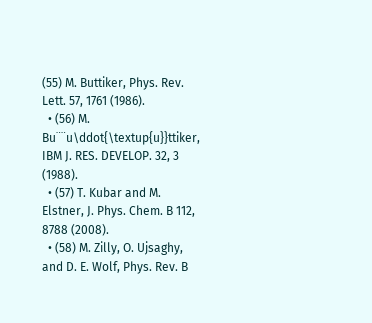(55) M. Buttiker, Phys. Rev. Lett. 57, 1761 (1986).
  • (56) M. Bu¨¨u\ddot{\textup{u}}ttiker, IBM J. RES. DEVELOP. 32, 3 (1988).
  • (57) T. Kubar and M. Elstner, J. Phys. Chem. B 112, 8788 (2008).
  • (58) M. Zilly, O. Ujsaghy, and D. E. Wolf, Phys. Rev. B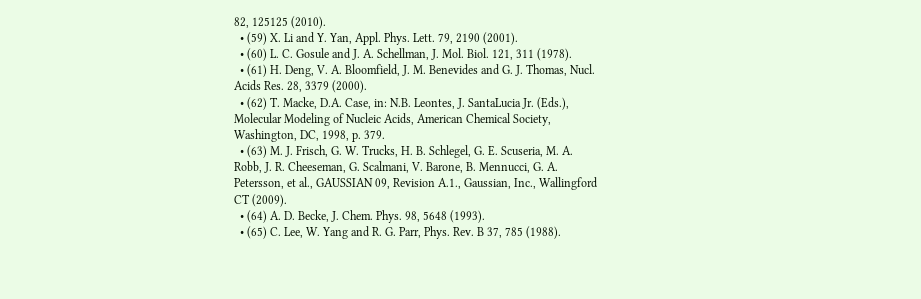82, 125125 (2010).
  • (59) X. Li and Y. Yan, Appl. Phys. Lett. 79, 2190 (2001).
  • (60) L. C. Gosule and J. A. Schellman, J. Mol. Biol. 121, 311 (1978).
  • (61) H. Deng, V. A. Bloomfield, J. M. Benevides and G. J. Thomas, Nucl. Acids Res. 28, 3379 (2000).
  • (62) T. Macke, D.A. Case, in: N.B. Leontes, J. SantaLucia Jr. (Eds.), Molecular Modeling of Nucleic Acids, American Chemical Society, Washington, DC, 1998, p. 379.
  • (63) M. J. Frisch, G. W. Trucks, H. B. Schlegel, G. E. Scuseria, M. A. Robb, J. R. Cheeseman, G. Scalmani, V. Barone, B. Mennucci, G. A. Petersson, et al., GAUSSIAN 09, Revision A.1., Gaussian, Inc., Wallingford CT (2009).
  • (64) A. D. Becke, J. Chem. Phys. 98, 5648 (1993).
  • (65) C. Lee, W. Yang and R. G. Parr, Phys. Rev. B 37, 785 (1988).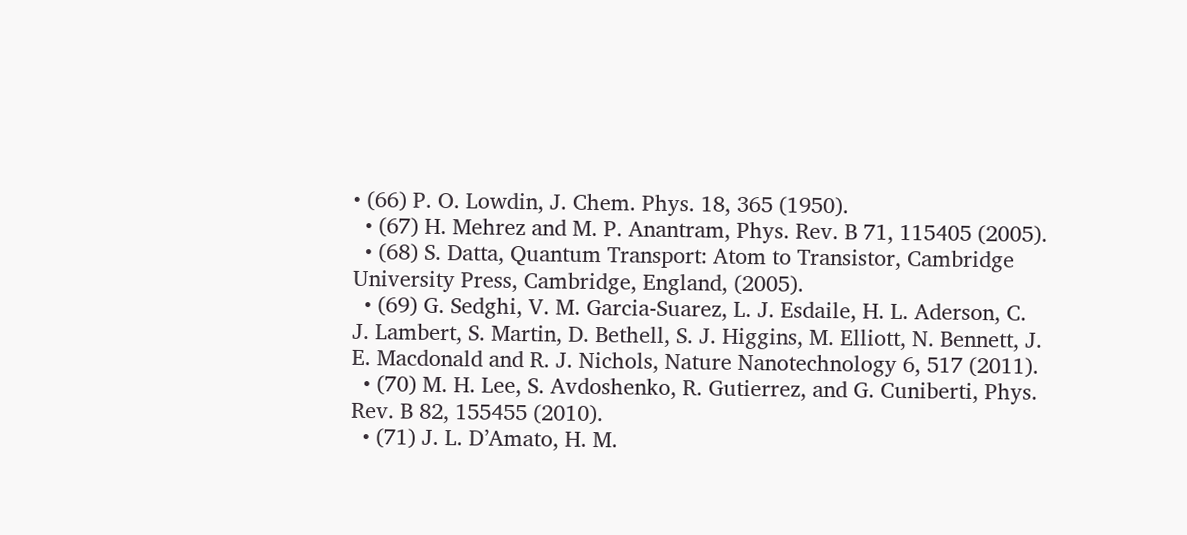• (66) P. O. Lowdin, J. Chem. Phys. 18, 365 (1950).
  • (67) H. Mehrez and M. P. Anantram, Phys. Rev. B 71, 115405 (2005).
  • (68) S. Datta, Quantum Transport: Atom to Transistor, Cambridge University Press, Cambridge, England, (2005).
  • (69) G. Sedghi, V. M. Garcia-Suarez, L. J. Esdaile, H. L. Aderson, C. J. Lambert, S. Martin, D. Bethell, S. J. Higgins, M. Elliott, N. Bennett, J. E. Macdonald and R. J. Nichols, Nature Nanotechnology 6, 517 (2011).
  • (70) M. H. Lee, S. Avdoshenko, R. Gutierrez, and G. Cuniberti, Phys. Rev. B 82, 155455 (2010).
  • (71) J. L. D’Amato, H. M.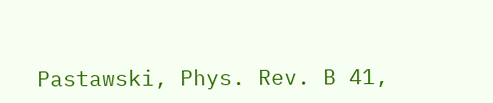Pastawski, Phys. Rev. B 41,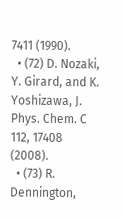7411 (1990).
  • (72) D. Nozaki, Y. Girard, and K. Yoshizawa, J. Phys. Chem. C 112, 17408 (2008).
  • (73) R. Dennington,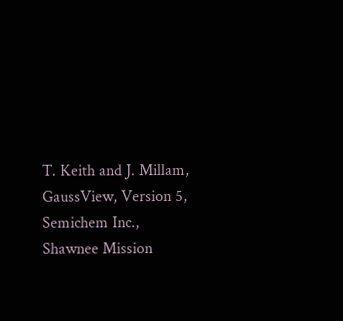T. Keith and J. Millam, GaussView, Version 5, Semichem Inc., Shawnee Mission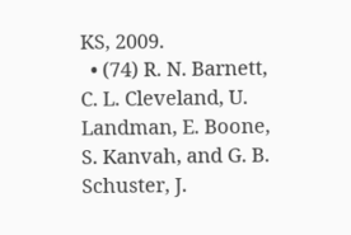KS, 2009.
  • (74) R. N. Barnett, C. L. Cleveland, U. Landman, E. Boone, S. Kanvah, and G. B. Schuster, J.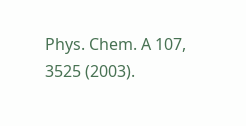Phys. Chem. A 107, 3525 (2003).